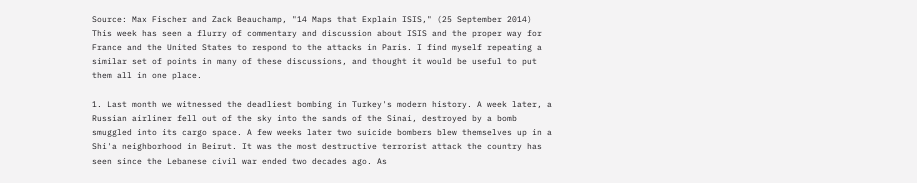Source: Max Fischer and Zack Beauchamp, "14 Maps that Explain ISIS," (25 September 2014)
This week has seen a flurry of commentary and discussion about ISIS and the proper way for France and the United States to respond to the attacks in Paris. I find myself repeating a similar set of points in many of these discussions, and thought it would be useful to put them all in one place.

1. Last month we witnessed the deadliest bombing in Turkey's modern history. A week later, a Russian airliner fell out of the sky into the sands of the Sinai, destroyed by a bomb smuggled into its cargo space. A few weeks later two suicide bombers blew themselves up in a Shi'a neighborhood in Beirut. It was the most destructive terrorist attack the country has seen since the Lebanese civil war ended two decades ago. As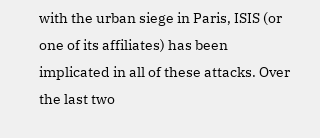with the urban siege in Paris, ISIS (or one of its affiliates) has been implicated in all of these attacks. Over the last two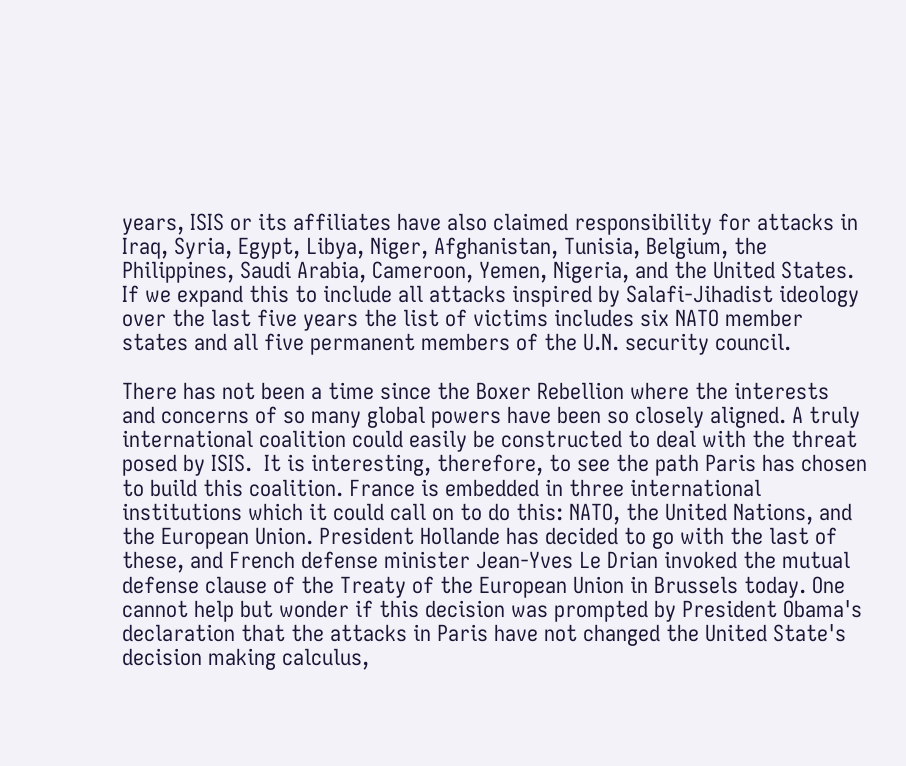years, ISIS or its affiliates have also claimed responsibility for attacks in Iraq, Syria, Egypt, Libya, Niger, Afghanistan, Tunisia, Belgium, the Philippines, Saudi Arabia, Cameroon, Yemen, Nigeria, and the United States. If we expand this to include all attacks inspired by Salafi-Jihadist ideology over the last five years the list of victims includes six NATO member states and all five permanent members of the U.N. security council.

There has not been a time since the Boxer Rebellion where the interests and concerns of so many global powers have been so closely aligned. A truly international coalition could easily be constructed to deal with the threat posed by ISIS.  It is interesting, therefore, to see the path Paris has chosen to build this coalition. France is embedded in three international institutions which it could call on to do this: NATO, the United Nations, and the European Union. President Hollande has decided to go with the last of these, and French defense minister Jean-Yves Le Drian invoked the mutual defense clause of the Treaty of the European Union in Brussels today. One cannot help but wonder if this decision was prompted by President Obama's declaration that the attacks in Paris have not changed the United State's decision making calculus,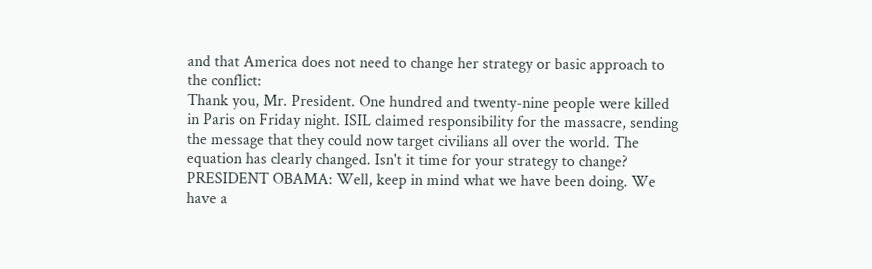and that America does not need to change her strategy or basic approach to the conflict:
Thank you, Mr. President. One hundred and twenty-nine people were killed in Paris on Friday night. ISIL claimed responsibility for the massacre, sending the message that they could now target civilians all over the world. The equation has clearly changed. Isn't it time for your strategy to change?
PRESIDENT OBAMA: Well, keep in mind what we have been doing. We have a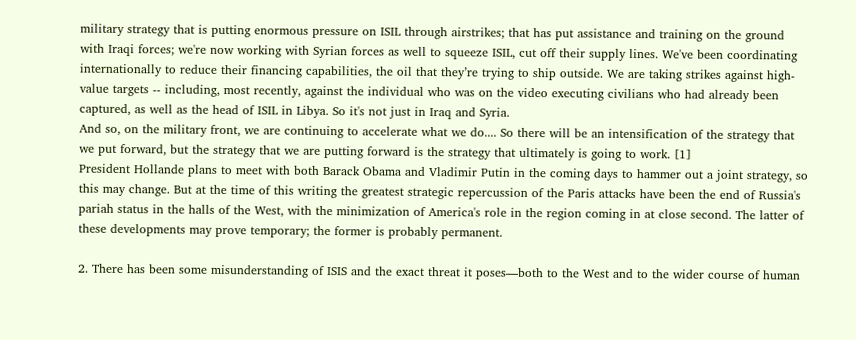military strategy that is putting enormous pressure on ISIL through airstrikes; that has put assistance and training on the ground with Iraqi forces; we're now working with Syrian forces as well to squeeze ISIL, cut off their supply lines. We've been coordinating internationally to reduce their financing capabilities, the oil that they’re trying to ship outside. We are taking strikes against high-value targets -- including, most recently, against the individual who was on the video executing civilians who had already been captured, as well as the head of ISIL in Libya. So it's not just in Iraq and Syria.
And so, on the military front, we are continuing to accelerate what we do.... So there will be an intensification of the strategy that we put forward, but the strategy that we are putting forward is the strategy that ultimately is going to work. [1]
President Hollande plans to meet with both Barack Obama and Vladimir Putin in the coming days to hammer out a joint strategy, so this may change. But at the time of this writing the greatest strategic repercussion of the Paris attacks have been the end of Russia's pariah status in the halls of the West, with the minimization of America's role in the region coming in at close second. The latter of these developments may prove temporary; the former is probably permanent.

2. There has been some misunderstanding of ISIS and the exact threat it poses—both to the West and to the wider course of human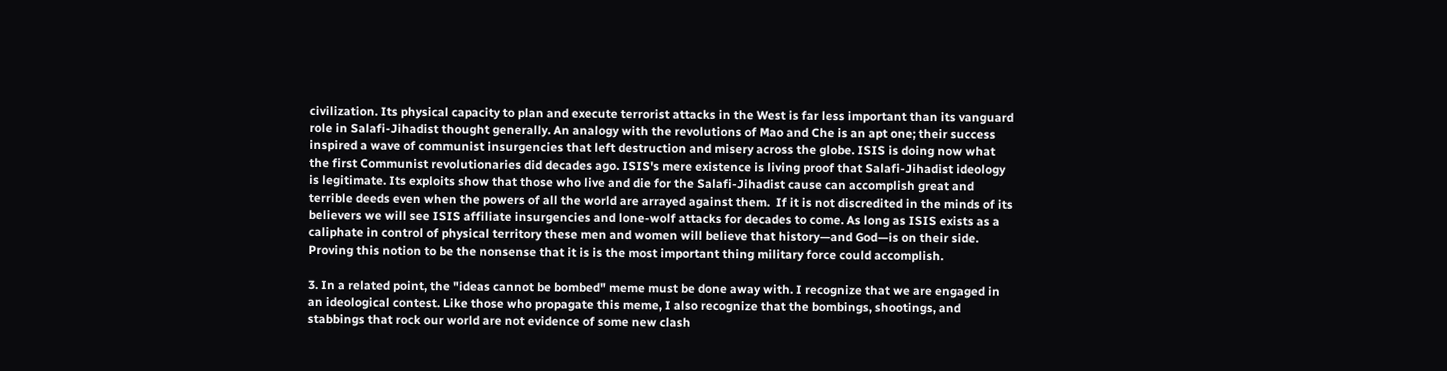civilization. Its physical capacity to plan and execute terrorist attacks in the West is far less important than its vanguard role in Salafi-Jihadist thought generally. An analogy with the revolutions of Mao and Che is an apt one; their success inspired a wave of communist insurgencies that left destruction and misery across the globe. ISIS is doing now what the first Communist revolutionaries did decades ago. ISIS's mere existence is living proof that Salafi-Jihadist ideology is legitimate. Its exploits show that those who live and die for the Salafi-Jihadist cause can accomplish great and terrible deeds even when the powers of all the world are arrayed against them.  If it is not discredited in the minds of its believers we will see ISIS affiliate insurgencies and lone-wolf attacks for decades to come. As long as ISIS exists as a caliphate in control of physical territory these men and women will believe that history—and God—is on their side. Proving this notion to be the nonsense that it is is the most important thing military force could accomplish.

3. In a related point, the "ideas cannot be bombed" meme must be done away with. I recognize that we are engaged in an ideological contest. Like those who propagate this meme, I also recognize that the bombings, shootings, and stabbings that rock our world are not evidence of some new clash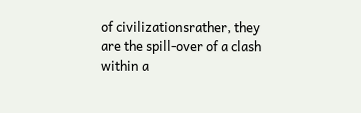of civilizationsrather, they are the spill-over of a clash within a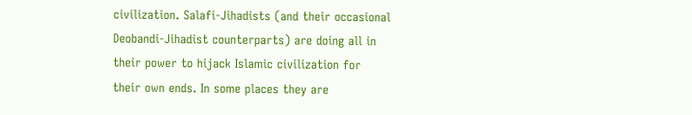civilization. Salafi-Jihadists (and their occasional Deobandi-Jihadist counterparts) are doing all in their power to hijack Islamic civilization for their own ends. In some places they are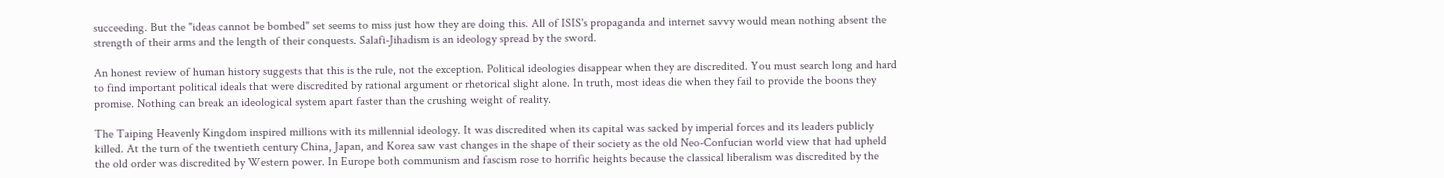succeeding. But the "ideas cannot be bombed" set seems to miss just how they are doing this. All of ISIS's propaganda and internet savvy would mean nothing absent the strength of their arms and the length of their conquests. Salafi-Jihadism is an ideology spread by the sword.

An honest review of human history suggests that this is the rule, not the exception. Political ideologies disappear when they are discredited. You must search long and hard to find important political ideals that were discredited by rational argument or rhetorical slight alone. In truth, most ideas die when they fail to provide the boons they promise. Nothing can break an ideological system apart faster than the crushing weight of reality.

The Taiping Heavenly Kingdom inspired millions with its millennial ideology. It was discredited when its capital was sacked by imperial forces and its leaders publicly killed. At the turn of the twentieth century China, Japan, and Korea saw vast changes in the shape of their society as the old Neo-Confucian world view that had upheld the old order was discredited by Western power. In Europe both communism and fascism rose to horrific heights because the classical liberalism was discredited by the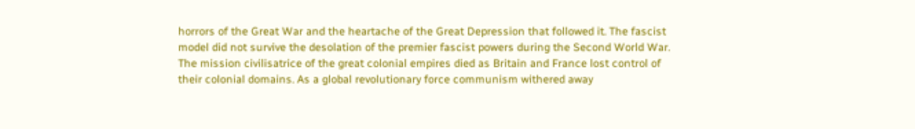horrors of the Great War and the heartache of the Great Depression that followed it. The fascist model did not survive the desolation of the premier fascist powers during the Second World War. The mission civilisatrice of the great colonial empires died as Britain and France lost control of their colonial domains. As a global revolutionary force communism withered away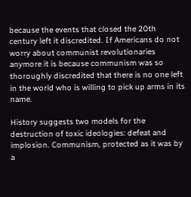because the events that closed the 20th century left it discredited. If Americans do not worry about communist revolutionaries anymore it is because communism was so thoroughly discredited that there is no one left in the world who is willing to pick up arms in its name.

History suggests two models for the destruction of toxic ideologies: defeat and implosion. Communism, protected as it was by a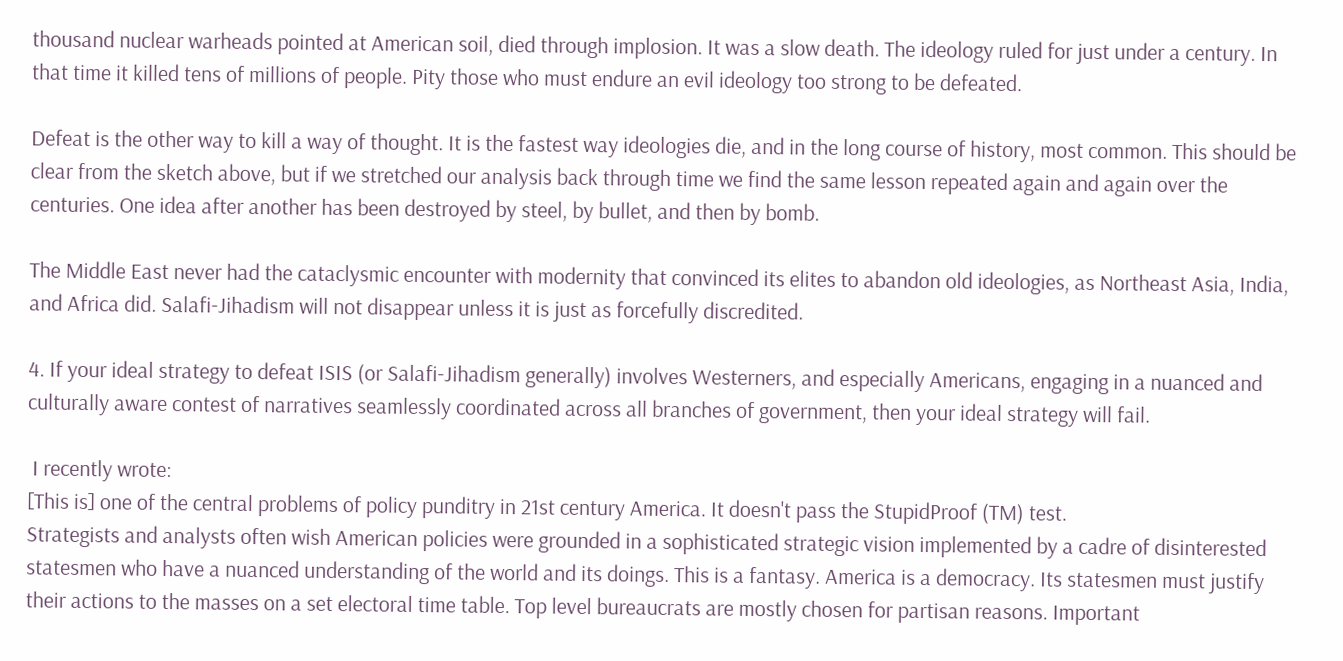thousand nuclear warheads pointed at American soil, died through implosion. It was a slow death. The ideology ruled for just under a century. In that time it killed tens of millions of people. Pity those who must endure an evil ideology too strong to be defeated.

Defeat is the other way to kill a way of thought. It is the fastest way ideologies die, and in the long course of history, most common. This should be clear from the sketch above, but if we stretched our analysis back through time we find the same lesson repeated again and again over the centuries. One idea after another has been destroyed by steel, by bullet, and then by bomb.

The Middle East never had the cataclysmic encounter with modernity that convinced its elites to abandon old ideologies, as Northeast Asia, India, and Africa did. Salafi-Jihadism will not disappear unless it is just as forcefully discredited.

4. If your ideal strategy to defeat ISIS (or Salafi-Jihadism generally) involves Westerners, and especially Americans, engaging in a nuanced and culturally aware contest of narratives seamlessly coordinated across all branches of government, then your ideal strategy will fail.

 I recently wrote:
[This is] one of the central problems of policy punditry in 21st century America. It doesn't pass the StupidProof (TM) test.
Strategists and analysts often wish American policies were grounded in a sophisticated strategic vision implemented by a cadre of disinterested statesmen who have a nuanced understanding of the world and its doings. This is a fantasy. America is a democracy. Its statesmen must justify their actions to the masses on a set electoral time table. Top level bureaucrats are mostly chosen for partisan reasons. Important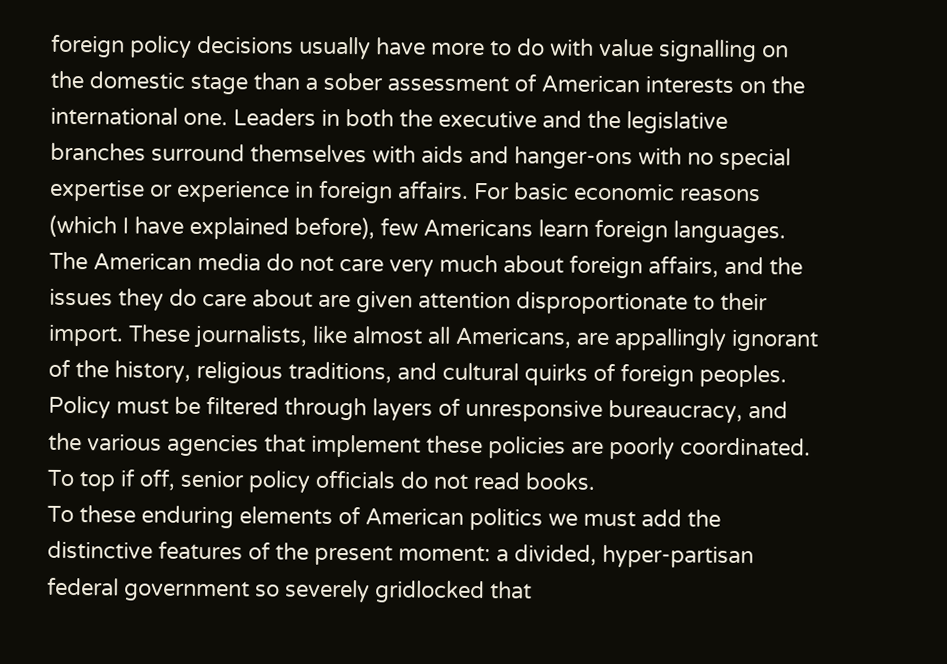foreign policy decisions usually have more to do with value signalling on the domestic stage than a sober assessment of American interests on the international one. Leaders in both the executive and the legislative branches surround themselves with aids and hanger-ons with no special expertise or experience in foreign affairs. For basic economic reasons (which I have explained before), few Americans learn foreign languages. The American media do not care very much about foreign affairs, and the issues they do care about are given attention disproportionate to their import. These journalists, like almost all Americans, are appallingly ignorant of the history, religious traditions, and cultural quirks of foreign peoples. Policy must be filtered through layers of unresponsive bureaucracy, and the various agencies that implement these policies are poorly coordinated. To top if off, senior policy officials do not read books.
To these enduring elements of American politics we must add the distinctive features of the present moment: a divided, hyper-partisan federal government so severely gridlocked that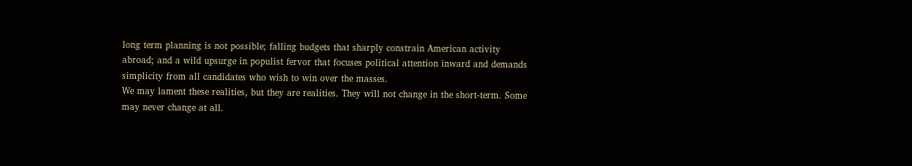long term planning is not possible; falling budgets that sharply constrain American activity abroad; and a wild upsurge in populist fervor that focuses political attention inward and demands simplicity from all candidates who wish to win over the masses.
We may lament these realities, but they are realities. They will not change in the short-term. Some may never change at all.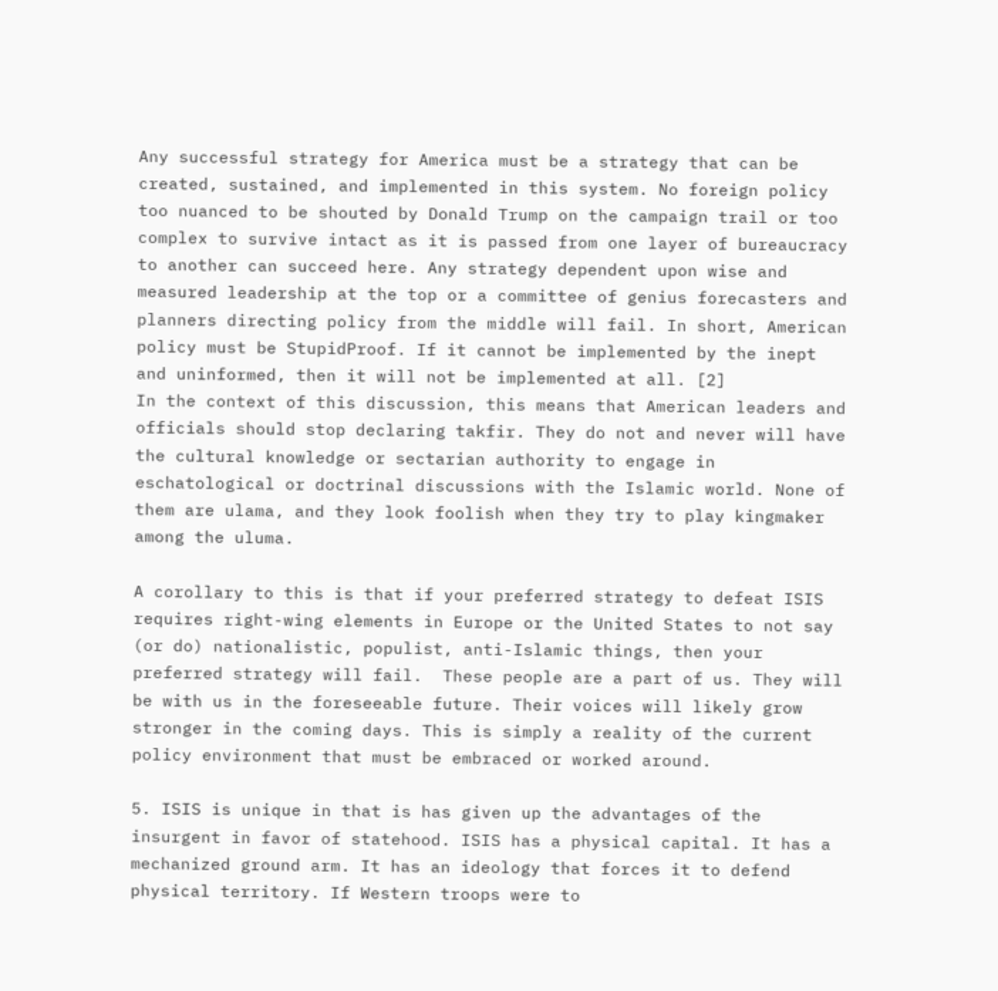Any successful strategy for America must be a strategy that can be created, sustained, and implemented in this system. No foreign policy too nuanced to be shouted by Donald Trump on the campaign trail or too complex to survive intact as it is passed from one layer of bureaucracy to another can succeed here. Any strategy dependent upon wise and measured leadership at the top or a committee of genius forecasters and planners directing policy from the middle will fail. In short, American policy must be StupidProof. If it cannot be implemented by the inept and uninformed, then it will not be implemented at all. [2]
In the context of this discussion, this means that American leaders and officials should stop declaring takfir. They do not and never will have the cultural knowledge or sectarian authority to engage in eschatological or doctrinal discussions with the Islamic world. None of them are ulama, and they look foolish when they try to play kingmaker among the uluma.

A corollary to this is that if your preferred strategy to defeat ISIS requires right-wing elements in Europe or the United States to not say (or do) nationalistic, populist, anti-Islamic things, then your preferred strategy will fail.  These people are a part of us. They will be with us in the foreseeable future. Their voices will likely grow stronger in the coming days. This is simply a reality of the current policy environment that must be embraced or worked around.

5. ISIS is unique in that is has given up the advantages of the insurgent in favor of statehood. ISIS has a physical capital. It has a mechanized ground arm. It has an ideology that forces it to defend physical territory. If Western troops were to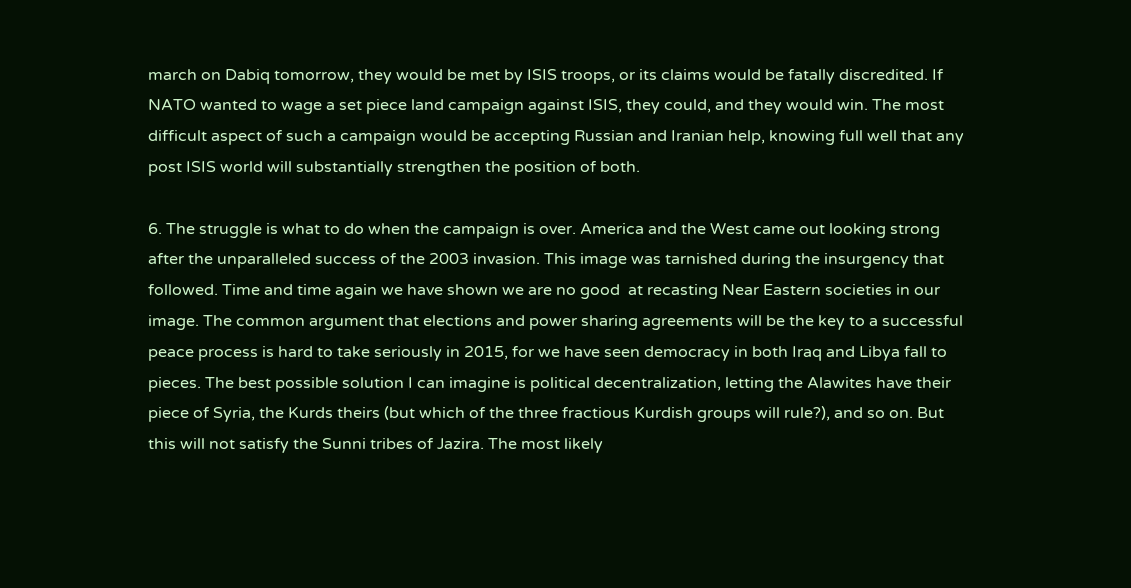march on Dabiq tomorrow, they would be met by ISIS troops, or its claims would be fatally discredited. If NATO wanted to wage a set piece land campaign against ISIS, they could, and they would win. The most difficult aspect of such a campaign would be accepting Russian and Iranian help, knowing full well that any post ISIS world will substantially strengthen the position of both.

6. The struggle is what to do when the campaign is over. America and the West came out looking strong after the unparalleled success of the 2003 invasion. This image was tarnished during the insurgency that followed. Time and time again we have shown we are no good  at recasting Near Eastern societies in our image. The common argument that elections and power sharing agreements will be the key to a successful peace process is hard to take seriously in 2015, for we have seen democracy in both Iraq and Libya fall to pieces. The best possible solution I can imagine is political decentralization, letting the Alawites have their piece of Syria, the Kurds theirs (but which of the three fractious Kurdish groups will rule?), and so on. But this will not satisfy the Sunni tribes of Jazira. The most likely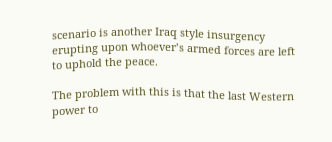scenario is another Iraq style insurgency erupting upon whoever’s armed forces are left to uphold the peace.

The problem with this is that the last Western power to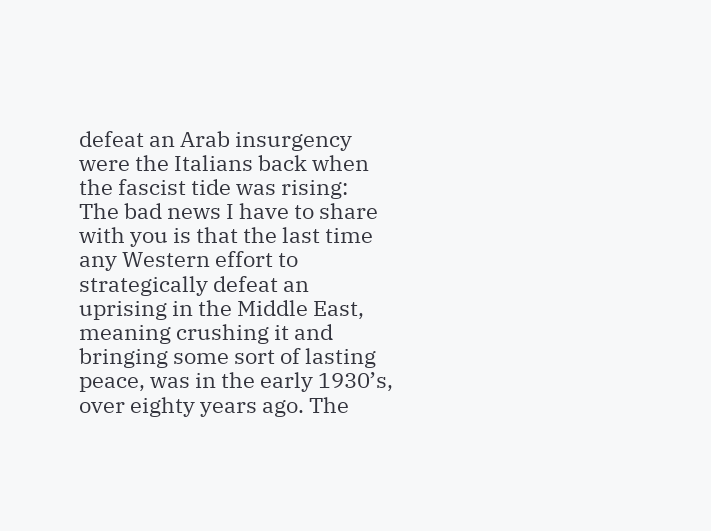defeat an Arab insurgency were the Italians back when the fascist tide was rising:
The bad news I have to share with you is that the last time any Western effort to strategically defeat an uprising in the Middle East, meaning crushing it and bringing some sort of lasting peace, was in the early 1930’s, over eighty years ago. The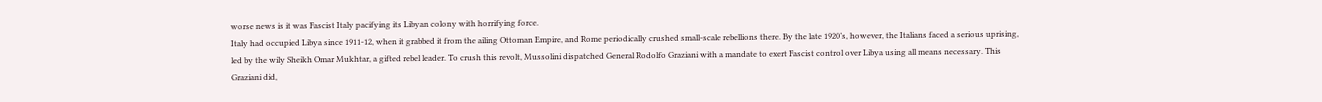worse news is it was Fascist Italy pacifying its Libyan colony with horrifying force.
Italy had occupied Libya since 1911-12, when it grabbed it from the ailing Ottoman Empire, and Rome periodically crushed small-scale rebellions there. By the late 1920’s, however, the Italians faced a serious uprising, led by the wily Sheikh Omar Mukhtar, a gifted rebel leader. To crush this revolt, Mussolini dispatched General Rodolfo Graziani with a mandate to exert Fascist control over Libya using all means necessary. This Graziani did,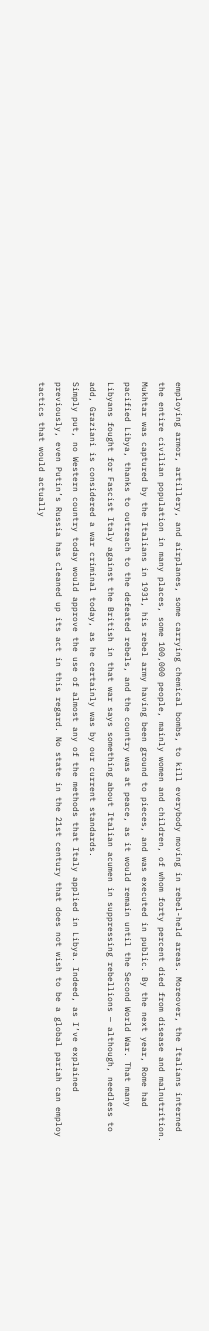employing armor, artillery, and airplanes, some carrying chemical bombs, to kill everybody moving in rebel-held areas. Moreover, the Italians interned the entire civilian population in many places, some 100,000 people, mainly women and children, of whom forty percent died from disease and malnutrition. Mukhtar was captured by the Italians in 1931, his rebel army having been ground to pieces, and was executed in public. By the next year, Rome had pacified Libya, thanks to outreach to the defeated rebels, and the country was at peace, as it would remain until the Second World War. That many Libyans fought for Fascist Italy against the British in that war says something about Italian acumen in suppressing rebellions — although, needless to add, Graziani is considered a war criminal today, as he certainly was by our current standards.
Simply put, no Western country today would approve the use of almost any of the methods that Italy applied in Libya. Indeed, as I’ve explained previously, even Putin’s Russia has cleaned up its act in this regard. No state in the 21st century that does not wish to be a global pariah can employ tactics that would actually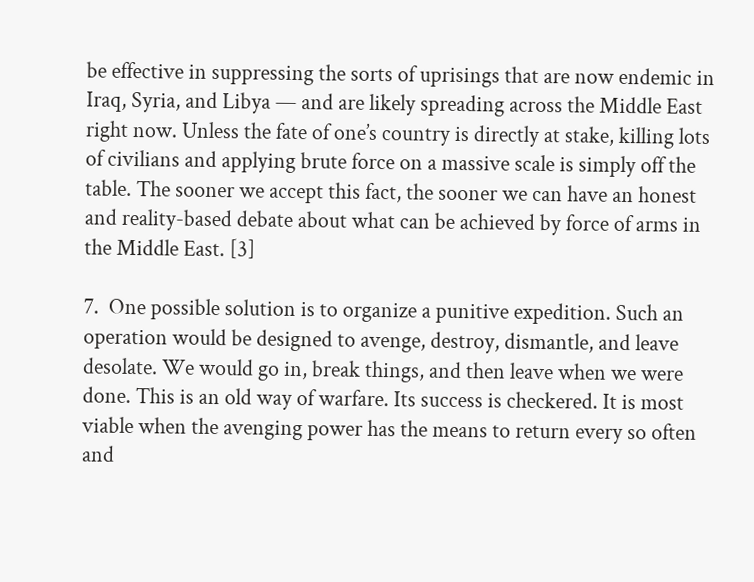be effective in suppressing the sorts of uprisings that are now endemic in Iraq, Syria, and Libya — and are likely spreading across the Middle East right now. Unless the fate of one’s country is directly at stake, killing lots of civilians and applying brute force on a massive scale is simply off the table. The sooner we accept this fact, the sooner we can have an honest and reality-based debate about what can be achieved by force of arms in the Middle East. [3]

7.  One possible solution is to organize a punitive expedition. Such an operation would be designed to avenge, destroy, dismantle, and leave desolate. We would go in, break things, and then leave when we were done. This is an old way of warfare. Its success is checkered. It is most viable when the avenging power has the means to return every so often and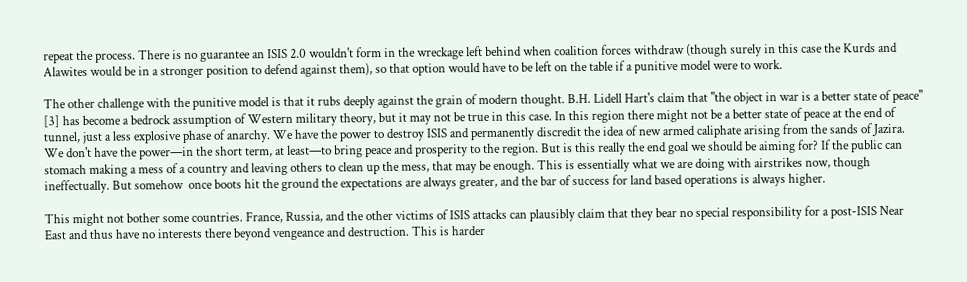repeat the process. There is no guarantee an ISIS 2.0 wouldn't form in the wreckage left behind when coalition forces withdraw (though surely in this case the Kurds and Alawites would be in a stronger position to defend against them), so that option would have to be left on the table if a punitive model were to work.

The other challenge with the punitive model is that it rubs deeply against the grain of modern thought. B.H. Lidell Hart's claim that "the object in war is a better state of peace" [3] has become a bedrock assumption of Western military theory, but it may not be true in this case. In this region there might not be a better state of peace at the end of tunnel, just a less explosive phase of anarchy. We have the power to destroy ISIS and permanently discredit the idea of new armed caliphate arising from the sands of Jazira. We don't have the power—in the short term, at least—to bring peace and prosperity to the region. But is this really the end goal we should be aiming for? If the public can stomach making a mess of a country and leaving others to clean up the mess, that may be enough. This is essentially what we are doing with airstrikes now, though ineffectually. But somehow  once boots hit the ground the expectations are always greater, and the bar of success for land based operations is always higher.

This might not bother some countries. France, Russia, and the other victims of ISIS attacks can plausibly claim that they bear no special responsibility for a post-ISIS Near East and thus have no interests there beyond vengeance and destruction. This is harder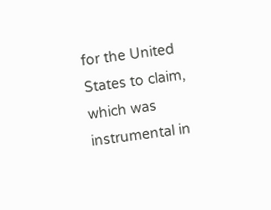for the United States to claim, which was instrumental in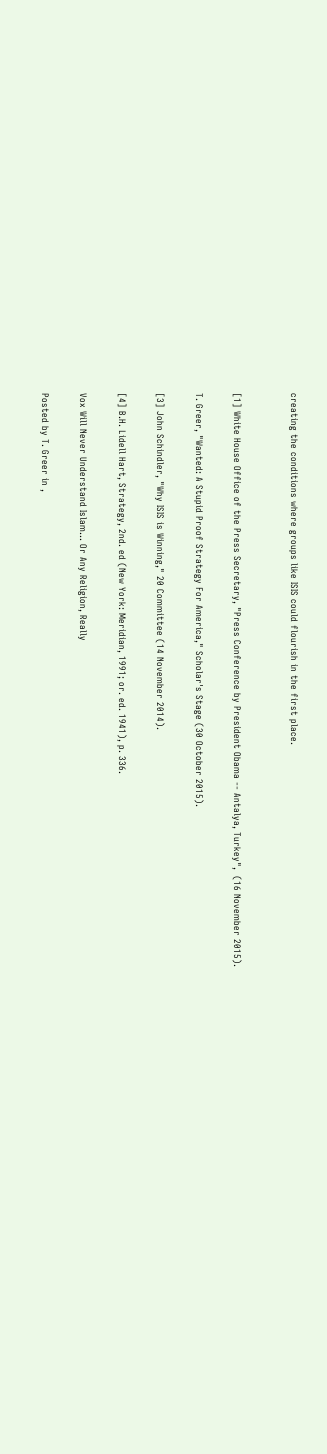creating the conditions where groups like ISIS could flourish in the first place.


[1] White House Office of the Press Secretary, "Press Conference by President Obama -- Antalya, Turkey",  (16 November 2015).

T. Greer, "Wanted: A Stupid Proof Strategy For America," Scholar's Stage (30 October 2015).

[3] John Schindler, "Why ISIS is Winning," 20 Committee (14 November 2014).

[4] B.H. Lidell Hart, Strategy, 2nd. ed (New York: Meridian, 1991; or. ed. 1941), p. 336.

Vox Will Never Understand Islam... Or Any Religion, Really

Posted by T. Greer in ,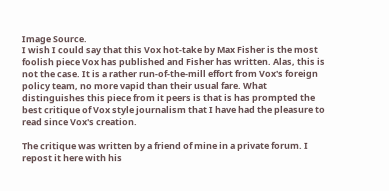Image Source.
I wish I could say that this Vox hot-take by Max Fisher is the most foolish piece Vox has published and Fisher has written. Alas, this is not the case. It is a rather run-of-the-mill effort from Vox's foreign policy team, no more vapid than their usual fare. What distinguishes this piece from it peers is that is has prompted the best critique of Vox style journalism that I have had the pleasure to read since Vox's creation.

The critique was written by a friend of mine in a private forum. I repost it here with his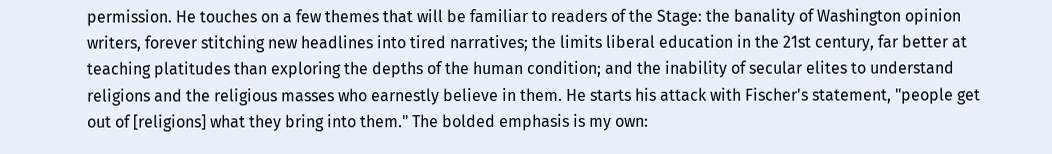permission. He touches on a few themes that will be familiar to readers of the Stage: the banality of Washington opinion writers, forever stitching new headlines into tired narratives; the limits liberal education in the 21st century, far better at teaching platitudes than exploring the depths of the human condition; and the inability of secular elites to understand religions and the religious masses who earnestly believe in them. He starts his attack with Fischer's statement, "people get out of [religions] what they bring into them." The bolded emphasis is my own: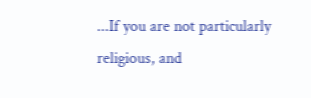...If you are not particularly religious, and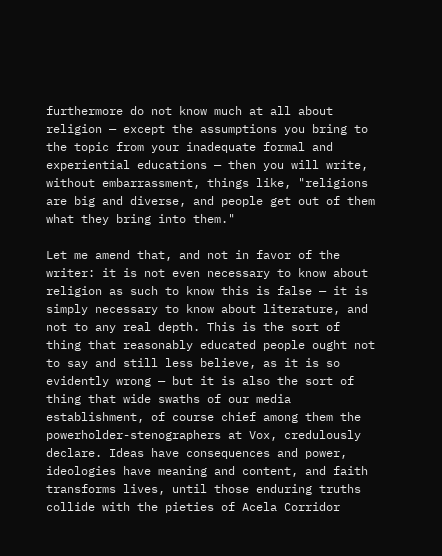furthermore do not know much at all about religion — except the assumptions you bring to the topic from your inadequate formal and experiential educations — then you will write, without embarrassment, things like, "religions are big and diverse, and people get out of them what they bring into them."

Let me amend that, and not in favor of the writer: it is not even necessary to know about religion as such to know this is false — it is simply necessary to know about literature, and not to any real depth. This is the sort of thing that reasonably educated people ought not to say and still less believe, as it is so evidently wrong — but it is also the sort of thing that wide swaths of our media establishment, of course chief among them the powerholder-stenographers at Vox, credulously declare. Ideas have consequences and power, ideologies have meaning and content, and faith transforms lives, until those enduring truths collide with the pieties of Acela Corridor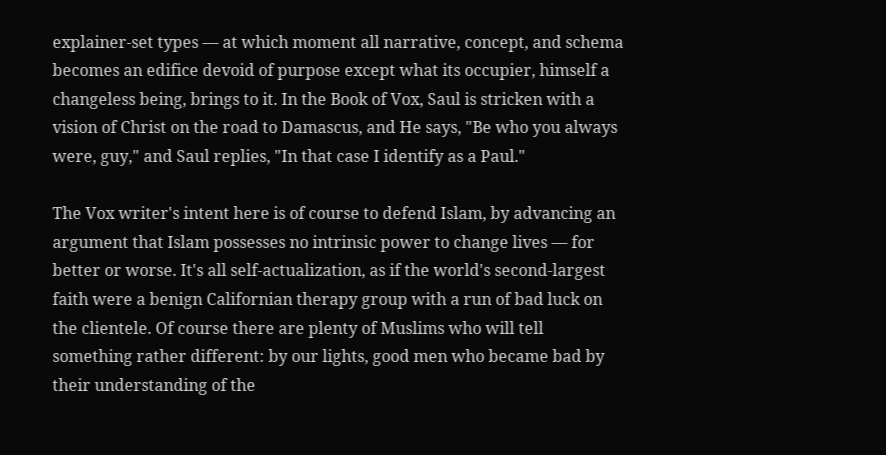explainer-set types — at which moment all narrative, concept, and schema becomes an edifice devoid of purpose except what its occupier, himself a changeless being, brings to it. In the Book of Vox, Saul is stricken with a vision of Christ on the road to Damascus, and He says, "Be who you always were, guy," and Saul replies, "In that case I identify as a Paul."

The Vox writer's intent here is of course to defend Islam, by advancing an argument that Islam possesses no intrinsic power to change lives — for better or worse. It's all self-actualization, as if the world's second-largest faith were a benign Californian therapy group with a run of bad luck on the clientele. Of course there are plenty of Muslims who will tell something rather different: by our lights, good men who became bad by their understanding of the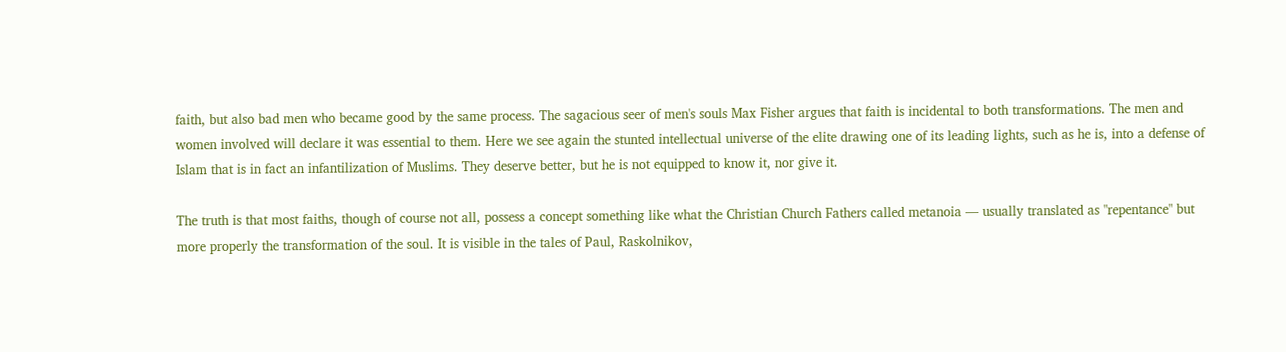faith, but also bad men who became good by the same process. The sagacious seer of men's souls Max Fisher argues that faith is incidental to both transformations. The men and women involved will declare it was essential to them. Here we see again the stunted intellectual universe of the elite drawing one of its leading lights, such as he is, into a defense of Islam that is in fact an infantilization of Muslims. They deserve better, but he is not equipped to know it, nor give it.

The truth is that most faiths, though of course not all, possess a concept something like what the Christian Church Fathers called metanoia — usually translated as "repentance" but more properly the transformation of the soul. It is visible in the tales of Paul, Raskolnikov,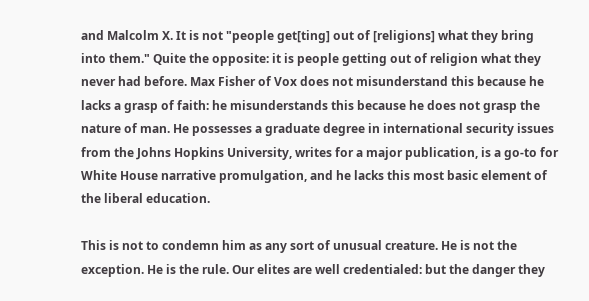and Malcolm X. It is not "people get[ting] out of [religions] what they bring into them." Quite the opposite: it is people getting out of religion what they never had before. Max Fisher of Vox does not misunderstand this because he lacks a grasp of faith: he misunderstands this because he does not grasp the nature of man. He possesses a graduate degree in international security issues from the Johns Hopkins University, writes for a major publication, is a go-to for White House narrative promulgation, and he lacks this most basic element of the liberal education.

This is not to condemn him as any sort of unusual creature. He is not the exception. He is the rule. Our elites are well credentialed: but the danger they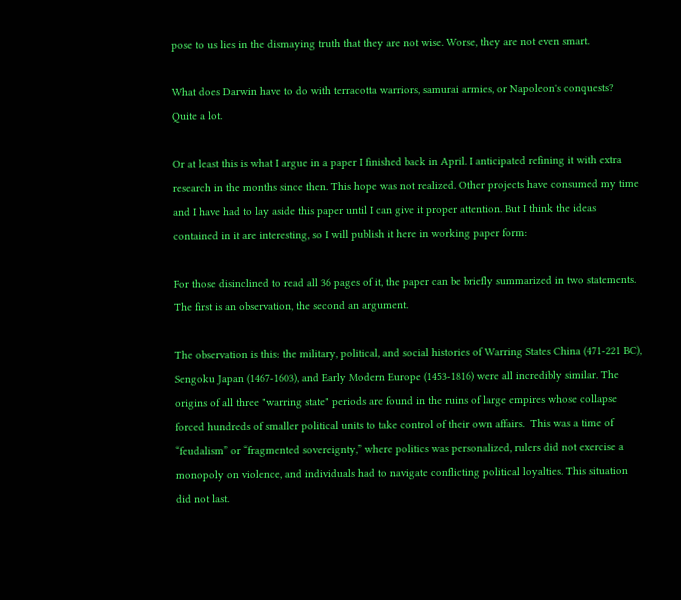pose to us lies in the dismaying truth that they are not wise. Worse, they are not even smart.

What does Darwin have to do with terracotta warriors, samurai armies, or Napoleon's conquests? Quite a lot.

Or at least this is what I argue in a paper I finished back in April. I anticipated refining it with extra research in the months since then. This hope was not realized. Other projects have consumed my time and I have had to lay aside this paper until I can give it proper attention. But I think the ideas contained in it are interesting, so I will publish it here in working paper form:

For those disinclined to read all 36 pages of it, the paper can be briefly summarized in two statements. The first is an observation, the second an argument.

The observation is this: the military, political, and social histories of Warring States China (471-221 BC), Sengoku Japan (1467-1603), and Early Modern Europe (1453-1816) were all incredibly similar. The origins of all three "warring state" periods are found in the ruins of large empires whose collapse forced hundreds of smaller political units to take control of their own affairs.  This was a time of “feudalism” or “fragmented sovereignty,” where politics was personalized, rulers did not exercise a monopoly on violence, and individuals had to navigate conflicting political loyalties. This situation did not last.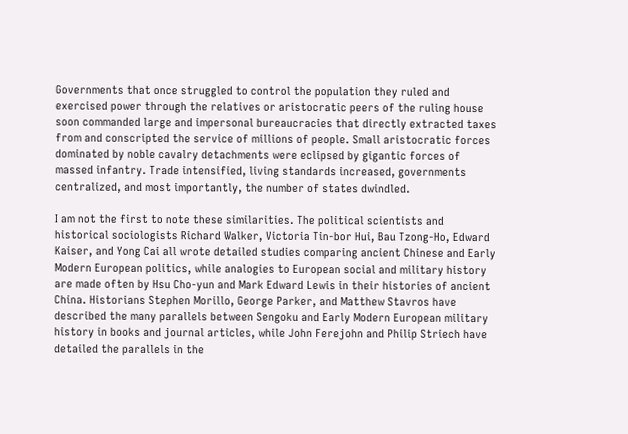Governments that once struggled to control the population they ruled and exercised power through the relatives or aristocratic peers of the ruling house soon commanded large and impersonal bureaucracies that directly extracted taxes from and conscripted the service of millions of people. Small aristocratic forces dominated by noble cavalry detachments were eclipsed by gigantic forces of massed infantry. Trade intensified, living standards increased, governments centralized, and most importantly, the number of states dwindled.

I am not the first to note these similarities. The political scientists and historical sociologists Richard Walker, Victoria Tin-bor Hui, Bau Tzong-Ho, Edward Kaiser, and Yong Cai all wrote detailed studies comparing ancient Chinese and Early Modern European politics, while analogies to European social and military history are made often by Hsu Cho-yun and Mark Edward Lewis in their histories of ancient China. Historians Stephen Morillo, George Parker, and Matthew Stavros have described the many parallels between Sengoku and Early Modern European military history in books and journal articles, while John Ferejohn and Philip Striech have detailed the parallels in the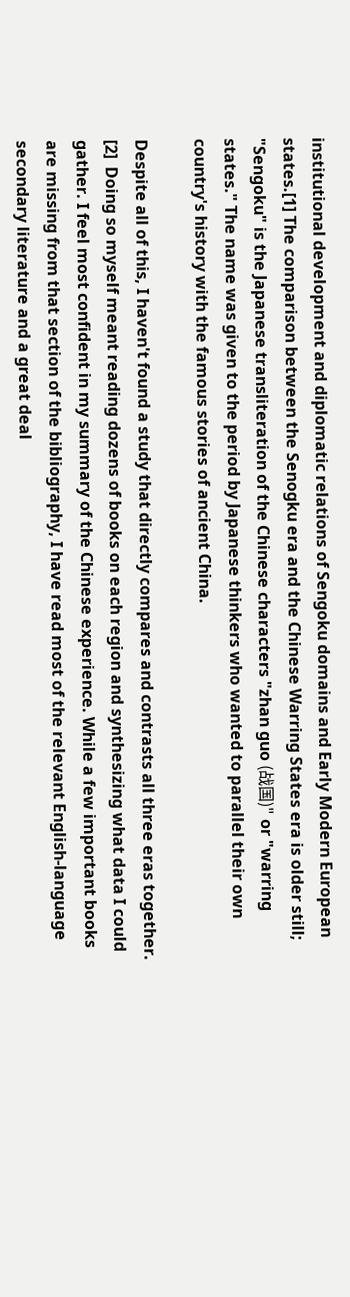institutional development and diplomatic relations of Sengoku domains and Early Modern European states.[1] The comparison between the Senogku era and the Chinese Warring States era is older still; "Sengoku" is the Japanese transliteration of the Chinese characters "zhan guo (战国)" or "warring states." The name was given to the period by Japanese thinkers who wanted to parallel their own country's history with the famous stories of ancient China.

Despite all of this, I haven't found a study that directly compares and contrasts all three eras together. [2]  Doing so myself meant reading dozens of books on each region and synthesizing what data I could gather. I feel most confident in my summary of the Chinese experience. While a few important books are missing from that section of the bibliography, I have read most of the relevant English-language secondary literature and a great deal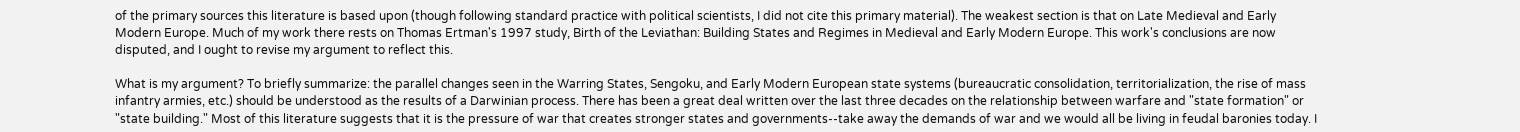of the primary sources this literature is based upon (though following standard practice with political scientists, I did not cite this primary material). The weakest section is that on Late Medieval and Early Modern Europe. Much of my work there rests on Thomas Ertman's 1997 study, Birth of the Leviathan: Building States and Regimes in Medieval and Early Modern Europe. This work's conclusions are now disputed, and I ought to revise my argument to reflect this.

What is my argument? To briefly summarize: the parallel changes seen in the Warring States, Sengoku, and Early Modern European state systems (bureaucratic consolidation, territorialization, the rise of mass infantry armies, etc.) should be understood as the results of a Darwinian process. There has been a great deal written over the last three decades on the relationship between warfare and "state formation" or "state building." Most of this literature suggests that it is the pressure of war that creates stronger states and governments--take away the demands of war and we would all be living in feudal baronies today. I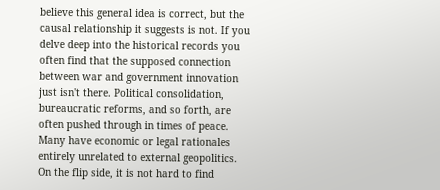believe this general idea is correct, but the causal relationship it suggests is not. If you delve deep into the historical records you often find that the supposed connection between war and government innovation just isn't there. Political consolidation, bureaucratic reforms, and so forth, are often pushed through in times of peace. Many have economic or legal rationales entirely unrelated to external geopolitics. On the flip side, it is not hard to find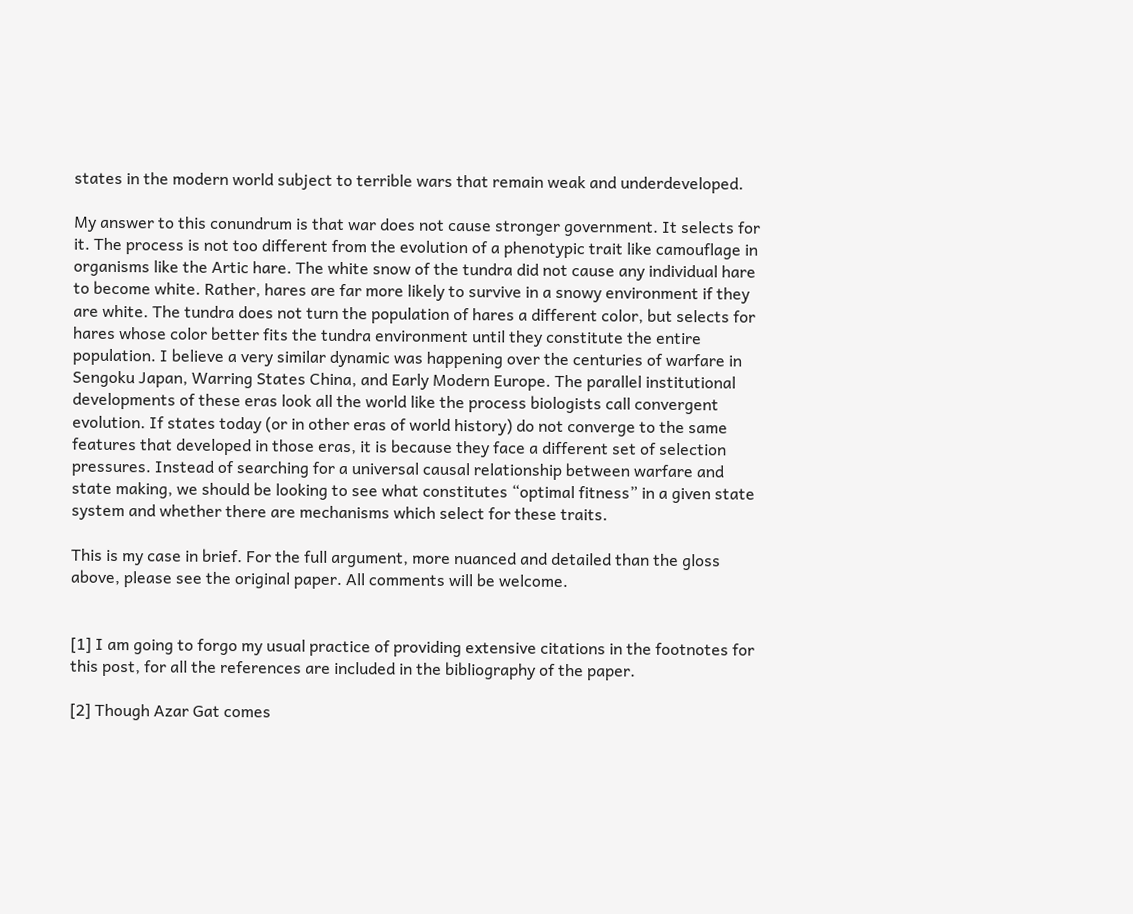states in the modern world subject to terrible wars that remain weak and underdeveloped.

My answer to this conundrum is that war does not cause stronger government. It selects for it. The process is not too different from the evolution of a phenotypic trait like camouflage in organisms like the Artic hare. The white snow of the tundra did not cause any individual hare to become white. Rather, hares are far more likely to survive in a snowy environment if they are white. The tundra does not turn the population of hares a different color, but selects for hares whose color better fits the tundra environment until they constitute the entire population. I believe a very similar dynamic was happening over the centuries of warfare in Sengoku Japan, Warring States China, and Early Modern Europe. The parallel institutional developments of these eras look all the world like the process biologists call convergent evolution. If states today (or in other eras of world history) do not converge to the same features that developed in those eras, it is because they face a different set of selection pressures. Instead of searching for a universal causal relationship between warfare and state making, we should be looking to see what constitutes “optimal fitness” in a given state system and whether there are mechanisms which select for these traits.

This is my case in brief. For the full argument, more nuanced and detailed than the gloss above, please see the original paper. All comments will be welcome.


[1] I am going to forgo my usual practice of providing extensive citations in the footnotes for this post, for all the references are included in the bibliography of the paper.

[2] Though Azar Gat comes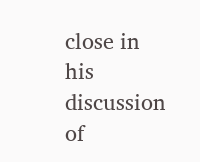close in his discussion of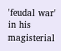'feudal war' in his magisterial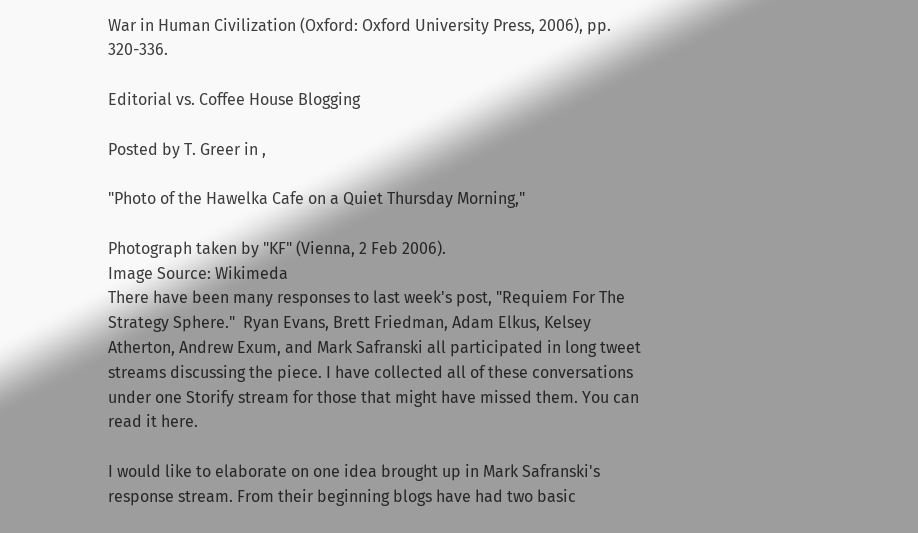War in Human Civilization (Oxford: Oxford University Press, 2006), pp. 320-336.

Editorial vs. Coffee House Blogging

Posted by T. Greer in ,

"Photo of the Hawelka Cafe on a Quiet Thursday Morning,"

Photograph taken by "KF" (Vienna, 2 Feb 2006).
Image Source: Wikimeda
There have been many responses to last week's post, "Requiem For The Strategy Sphere."  Ryan Evans, Brett Friedman, Adam Elkus, Kelsey Atherton, Andrew Exum, and Mark Safranski all participated in long tweet streams discussing the piece. I have collected all of these conversations under one Storify stream for those that might have missed them. You can read it here.

I would like to elaborate on one idea brought up in Mark Safranski's response stream. From their beginning blogs have had two basic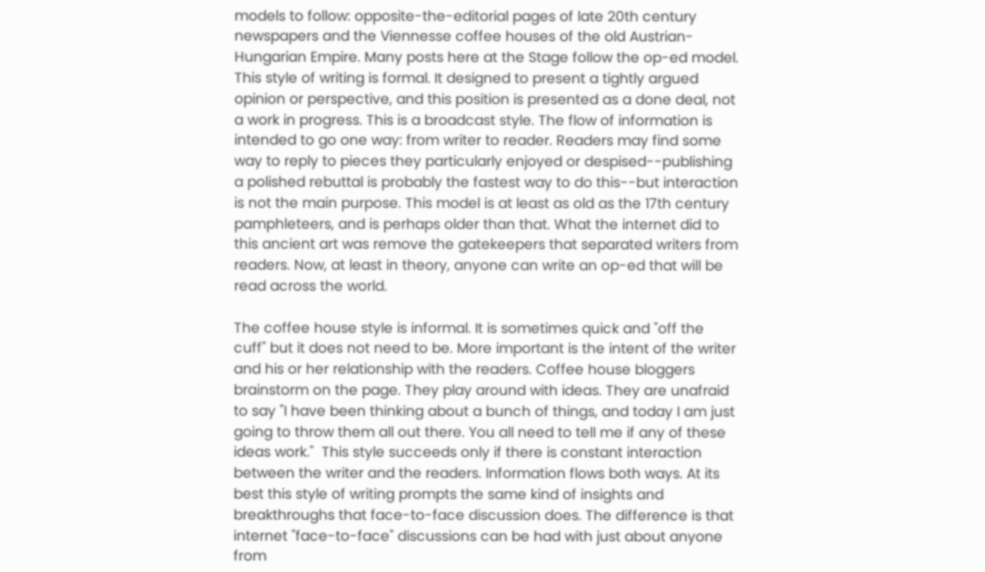models to follow: opposite-the-editorial pages of late 20th century newspapers and the Viennesse coffee houses of the old Austrian-Hungarian Empire. Many posts here at the Stage follow the op-ed model. This style of writing is formal. It designed to present a tightly argued opinion or perspective, and this position is presented as a done deal, not a work in progress. This is a broadcast style. The flow of information is intended to go one way: from writer to reader. Readers may find some way to reply to pieces they particularly enjoyed or despised--publishing a polished rebuttal is probably the fastest way to do this--but interaction is not the main purpose. This model is at least as old as the 17th century pamphleteers, and is perhaps older than that. What the internet did to this ancient art was remove the gatekeepers that separated writers from readers. Now, at least in theory, anyone can write an op-ed that will be read across the world.

The coffee house style is informal. It is sometimes quick and "off the cuff" but it does not need to be. More important is the intent of the writer and his or her relationship with the readers. Coffee house bloggers brainstorm on the page. They play around with ideas. They are unafraid to say "I have been thinking about a bunch of things, and today I am just going to throw them all out there. You all need to tell me if any of these ideas work."  This style succeeds only if there is constant interaction between the writer and the readers. Information flows both ways. At its best this style of writing prompts the same kind of insights and breakthroughs that face-to-face discussion does. The difference is that internet "face-to-face" discussions can be had with just about anyone from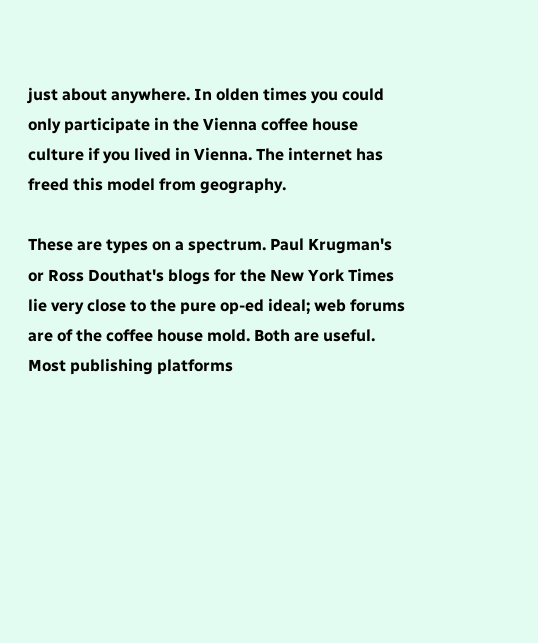just about anywhere. In olden times you could only participate in the Vienna coffee house culture if you lived in Vienna. The internet has freed this model from geography.

These are types on a spectrum. Paul Krugman's or Ross Douthat's blogs for the New York Times lie very close to the pure op-ed ideal; web forums are of the coffee house mold. Both are useful. Most publishing platforms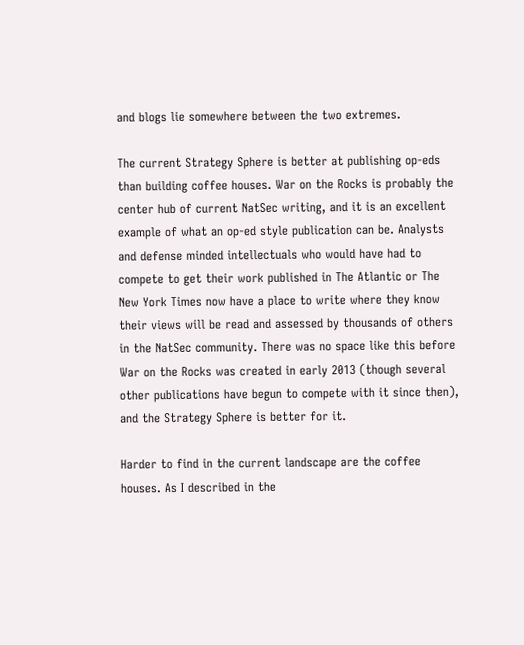and blogs lie somewhere between the two extremes.

The current Strategy Sphere is better at publishing op-eds than building coffee houses. War on the Rocks is probably the center hub of current NatSec writing, and it is an excellent example of what an op-ed style publication can be. Analysts and defense minded intellectuals who would have had to compete to get their work published in The Atlantic or The New York Times now have a place to write where they know their views will be read and assessed by thousands of others in the NatSec community. There was no space like this before War on the Rocks was created in early 2013 (though several other publications have begun to compete with it since then), and the Strategy Sphere is better for it.

Harder to find in the current landscape are the coffee houses. As I described in the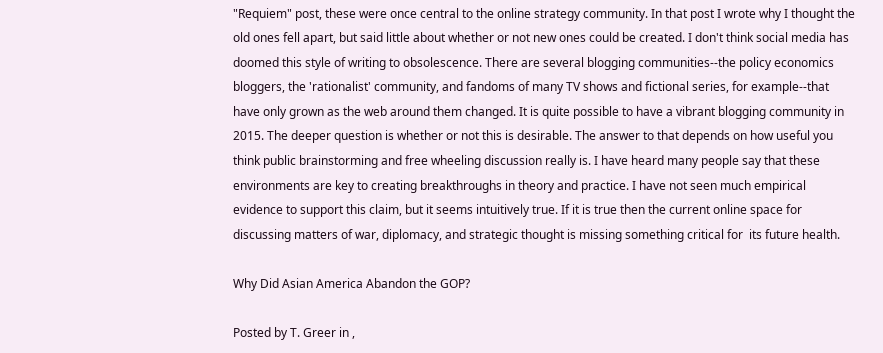"Requiem" post, these were once central to the online strategy community. In that post I wrote why I thought the old ones fell apart, but said little about whether or not new ones could be created. I don't think social media has doomed this style of writing to obsolescence. There are several blogging communities--the policy economics bloggers, the 'rationalist' community, and fandoms of many TV shows and fictional series, for example--that have only grown as the web around them changed. It is quite possible to have a vibrant blogging community in 2015. The deeper question is whether or not this is desirable. The answer to that depends on how useful you think public brainstorming and free wheeling discussion really is. I have heard many people say that these environments are key to creating breakthroughs in theory and practice. I have not seen much empirical evidence to support this claim, but it seems intuitively true. If it is true then the current online space for  discussing matters of war, diplomacy, and strategic thought is missing something critical for  its future health.

Why Did Asian America Abandon the GOP?

Posted by T. Greer in ,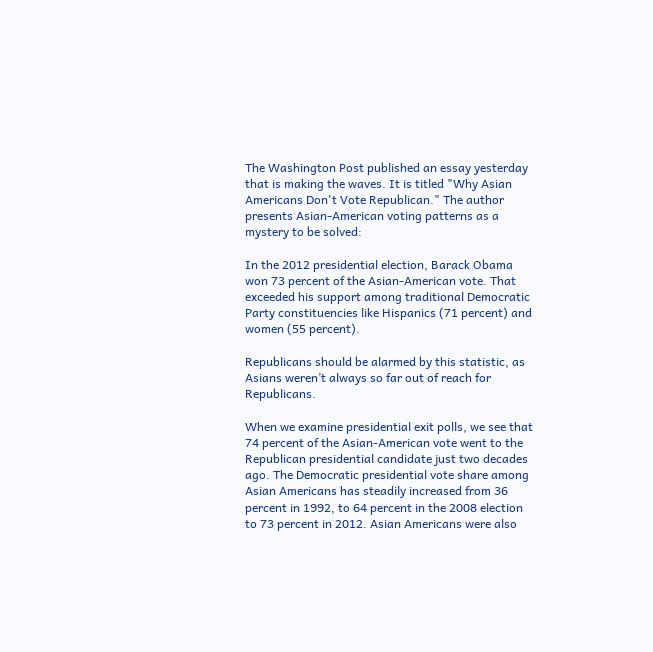The Washington Post published an essay yesterday that is making the waves. It is titled "Why Asian Americans Don't Vote Republican." The author presents Asian-American voting patterns as a mystery to be solved:

In the 2012 presidential election, Barack Obama won 73 percent of the Asian-American vote. That exceeded his support among traditional Democratic Party constituencies like Hispanics (71 percent) and women (55 percent).

Republicans should be alarmed by this statistic, as Asians weren’t always so far out of reach for Republicans.

When we examine presidential exit polls, we see that 74 percent of the Asian-American vote went to the Republican presidential candidate just two decades ago. The Democratic presidential vote share among Asian Americans has steadily increased from 36 percent in 1992, to 64 percent in the 2008 election to 73 percent in 2012. Asian Americans were also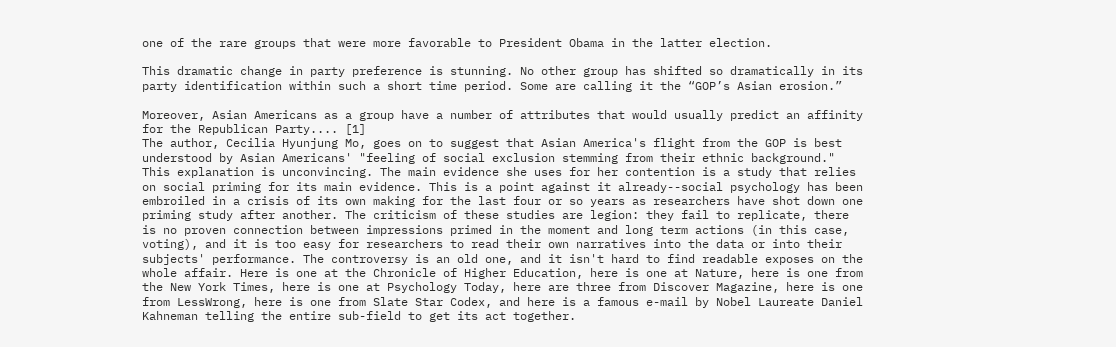one of the rare groups that were more favorable to President Obama in the latter election.

This dramatic change in party preference is stunning. No other group has shifted so dramatically in its party identification within such a short time period. Some are calling it the “GOP’s Asian erosion.”

Moreover, Asian Americans as a group have a number of attributes that would usually predict an affinity for the Republican Party.... [1]
The author, Cecilia Hyunjung Mo, goes on to suggest that Asian America's flight from the GOP is best understood by Asian Americans' "feeling of social exclusion stemming from their ethnic background." This explanation is unconvincing. The main evidence she uses for her contention is a study that relies on social priming for its main evidence. This is a point against it already--social psychology has been embroiled in a crisis of its own making for the last four or so years as researchers have shot down one priming study after another. The criticism of these studies are legion: they fail to replicate, there is no proven connection between impressions primed in the moment and long term actions (in this case, voting), and it is too easy for researchers to read their own narratives into the data or into their subjects' performance. The controversy is an old one, and it isn't hard to find readable exposes on the whole affair. Here is one at the Chronicle of Higher Education, here is one at Nature, here is one from the New York Times, here is one at Psychology Today, here are three from Discover Magazine, here is one from LessWrong, here is one from Slate Star Codex, and here is a famous e-mail by Nobel Laureate Daniel Kahneman telling the entire sub-field to get its act together.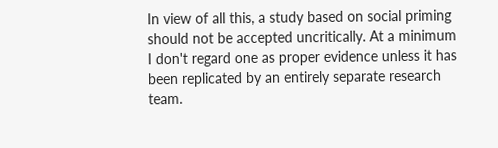In view of all this, a study based on social priming should not be accepted uncritically. At a minimum  I don't regard one as proper evidence unless it has been replicated by an entirely separate research team.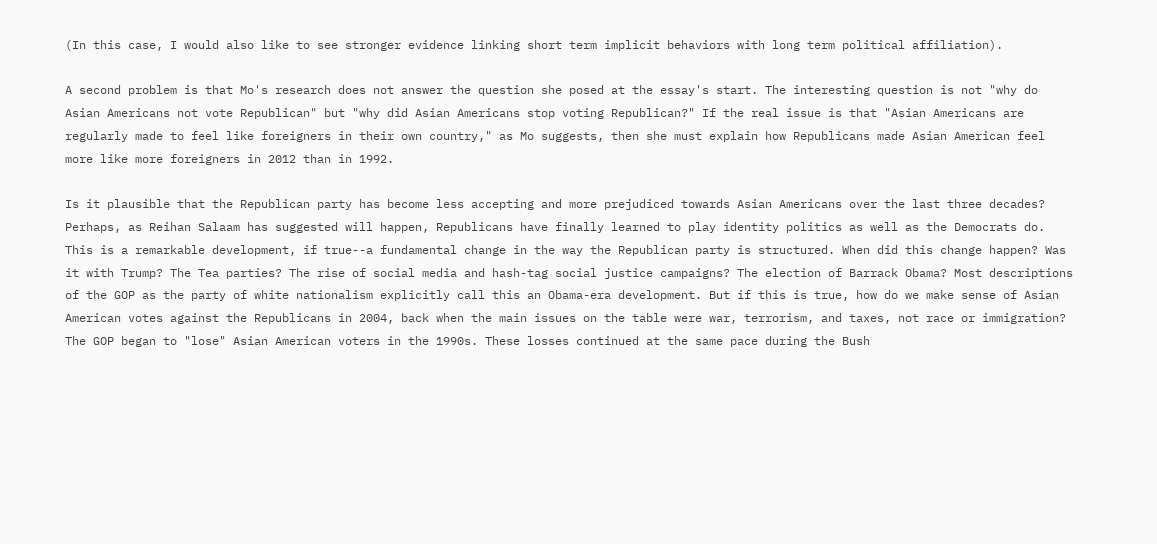(In this case, I would also like to see stronger evidence linking short term implicit behaviors with long term political affiliation).

A second problem is that Mo's research does not answer the question she posed at the essay's start. The interesting question is not "why do Asian Americans not vote Republican" but "why did Asian Americans stop voting Republican?" If the real issue is that "Asian Americans are regularly made to feel like foreigners in their own country," as Mo suggests, then she must explain how Republicans made Asian American feel more like more foreigners in 2012 than in 1992.

Is it plausible that the Republican party has become less accepting and more prejudiced towards Asian Americans over the last three decades? Perhaps, as Reihan Salaam has suggested will happen, Republicans have finally learned to play identity politics as well as the Democrats do. This is a remarkable development, if true--a fundamental change in the way the Republican party is structured. When did this change happen? Was it with Trump? The Tea parties? The rise of social media and hash-tag social justice campaigns? The election of Barrack Obama? Most descriptions of the GOP as the party of white nationalism explicitly call this an Obama-era development. But if this is true, how do we make sense of Asian American votes against the Republicans in 2004, back when the main issues on the table were war, terrorism, and taxes, not race or immigration? The GOP began to "lose" Asian American voters in the 1990s. These losses continued at the same pace during the Bush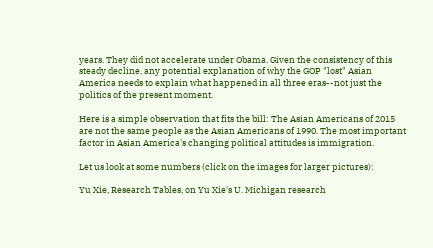years. They did not accelerate under Obama. Given the consistency of this steady decline, any potential explanation of why the GOP "lost" Asian America needs to explain what happened in all three eras--not just the politics of the present moment.

Here is a simple observation that fits the bill: The Asian Americans of 2015 are not the same people as the Asian Americans of 1990. The most important factor in Asian America's changing political attitudes is immigration.

Let us look at some numbers (click on the images for larger pictures):

Yu Xie, Research Tables, on Yu Xie's U. Michigan research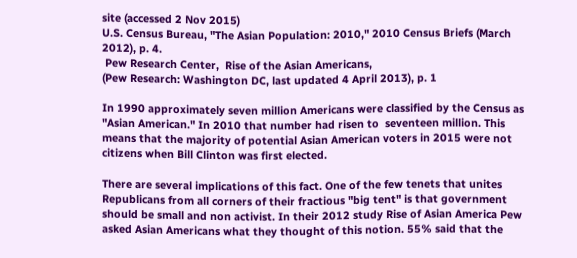site (accessed 2 Nov 2015)
U.S. Census Bureau, "The Asian Population: 2010," 2010 Census Briefs (March 2012), p. 4.
 Pew Research Center,  Rise of the Asian Americans,
(Pew Research: Washington DC, last updated 4 April 2013), p. 1

In 1990 approximately seven million Americans were classified by the Census as "Asian American." In 2010 that number had risen to  seventeen million. This means that the majority of potential Asian American voters in 2015 were not citizens when Bill Clinton was first elected.

There are several implications of this fact. One of the few tenets that unites Republicans from all corners of their fractious "big tent" is that government should be small and non activist. In their 2012 study Rise of Asian America Pew asked Asian Americans what they thought of this notion. 55% said that the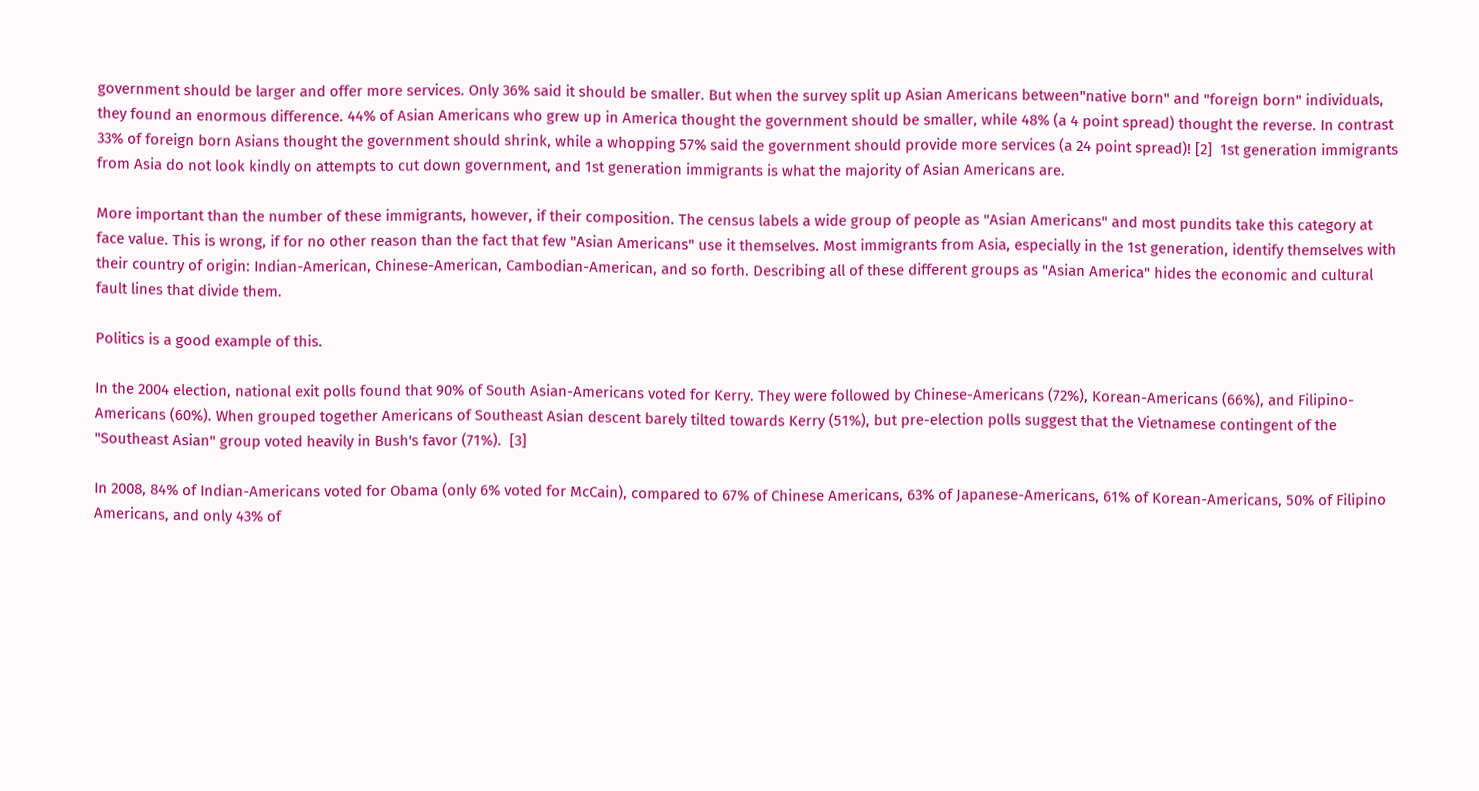government should be larger and offer more services. Only 36% said it should be smaller. But when the survey split up Asian Americans between"native born" and "foreign born" individuals, they found an enormous difference. 44% of Asian Americans who grew up in America thought the government should be smaller, while 48% (a 4 point spread) thought the reverse. In contrast 33% of foreign born Asians thought the government should shrink, while a whopping 57% said the government should provide more services (a 24 point spread)! [2]  1st generation immigrants from Asia do not look kindly on attempts to cut down government, and 1st generation immigrants is what the majority of Asian Americans are.

More important than the number of these immigrants, however, if their composition. The census labels a wide group of people as "Asian Americans" and most pundits take this category at face value. This is wrong, if for no other reason than the fact that few "Asian Americans" use it themselves. Most immigrants from Asia, especially in the 1st generation, identify themselves with their country of origin: Indian-American, Chinese-American, Cambodian-American, and so forth. Describing all of these different groups as "Asian America" hides the economic and cultural fault lines that divide them.

Politics is a good example of this.

In the 2004 election, national exit polls found that 90% of South Asian-Americans voted for Kerry. They were followed by Chinese-Americans (72%), Korean-Americans (66%), and Filipino-Americans (60%). When grouped together Americans of Southeast Asian descent barely tilted towards Kerry (51%), but pre-election polls suggest that the Vietnamese contingent of the "Southeast Asian" group voted heavily in Bush's favor (71%).  [3]

In 2008, 84% of Indian-Americans voted for Obama (only 6% voted for McCain), compared to 67% of Chinese Americans, 63% of Japanese-Americans, 61% of Korean-Americans, 50% of Filipino Americans, and only 43% of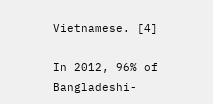Vietnamese. [4]

In 2012, 96% of Bangladeshi-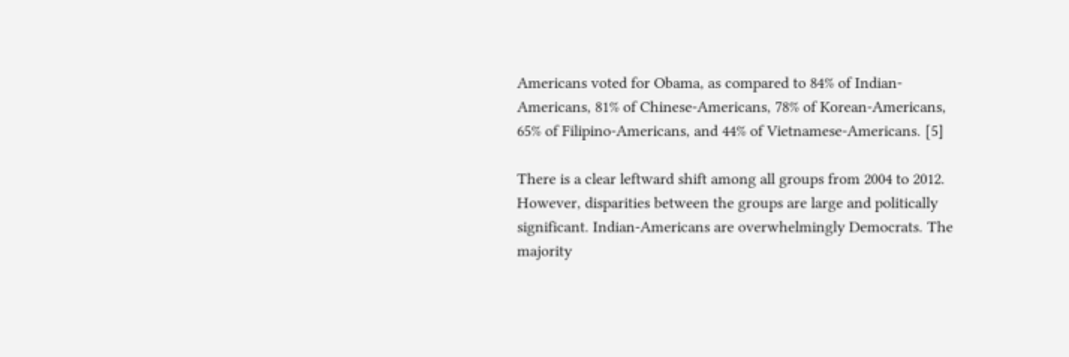Americans voted for Obama, as compared to 84% of Indian-Americans, 81% of Chinese-Americans, 78% of Korean-Americans, 65% of Filipino-Americans, and 44% of Vietnamese-Americans. [5]

There is a clear leftward shift among all groups from 2004 to 2012. However, disparities between the groups are large and politically significant. Indian-Americans are overwhelmingly Democrats. The majority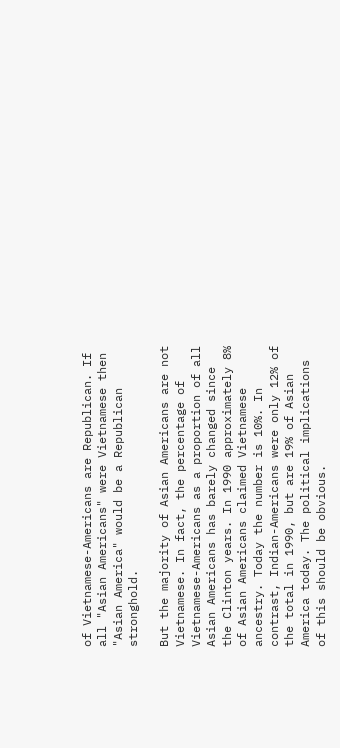of Vietnamese-Americans are Republican. If all "Asian Americans" were Vietnamese then "Asian America" would be a Republican stronghold.

But the majority of Asian Americans are not Vietnamese. In fact, the percentage of Vietnamese-Americans as a proportion of all Asian Americans has barely changed since the Clinton years. In 1990 approximately 8% of Asian Americans claimed Vietnamese ancestry. Today the number is 10%. In contrast, Indian-Americans were only 12% of the total in 1990, but are 19% of Asian America today. The political implications of this should be obvious.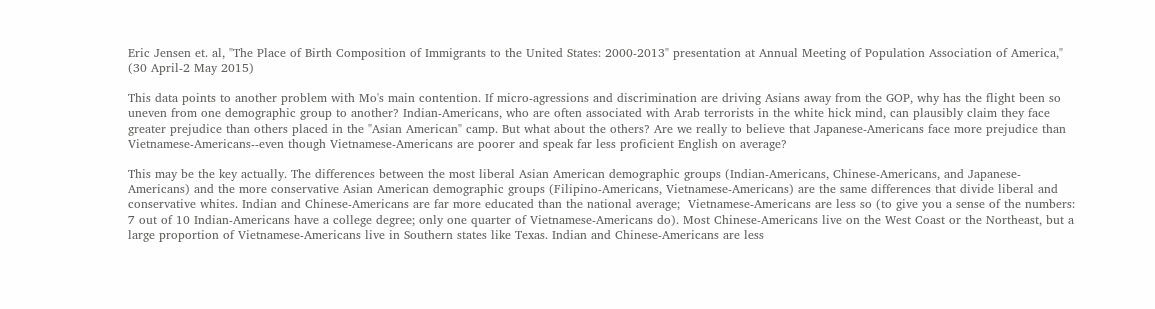Eric Jensen et. al, "The Place of Birth Composition of Immigrants to the United States: 2000-2013" presentation at Annual Meeting of Population Association of America," (30 April-2 May 2015)

This data points to another problem with Mo's main contention. If micro-agressions and discrimination are driving Asians away from the GOP, why has the flight been so uneven from one demographic group to another? Indian-Americans, who are often associated with Arab terrorists in the white hick mind, can plausibly claim they face greater prejudice than others placed in the "Asian American" camp. But what about the others? Are we really to believe that Japanese-Americans face more prejudice than Vietnamese-Americans--even though Vietnamese-Americans are poorer and speak far less proficient English on average?

This may be the key actually. The differences between the most liberal Asian American demographic groups (Indian-Americans, Chinese-Americans, and Japanese-Americans) and the more conservative Asian American demographic groups (Filipino-Americans, Vietnamese-Americans) are the same differences that divide liberal and conservative whites. Indian and Chinese-Americans are far more educated than the national average;  Vietnamese-Americans are less so (to give you a sense of the numbers: 7 out of 10 Indian-Americans have a college degree; only one quarter of Vietnamese-Americans do). Most Chinese-Americans live on the West Coast or the Northeast, but a large proportion of Vietnamese-Americans live in Southern states like Texas. Indian and Chinese-Americans are less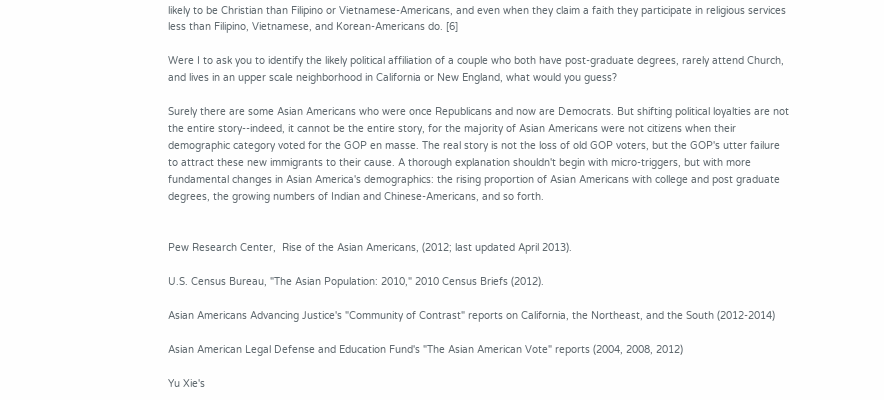likely to be Christian than Filipino or Vietnamese-Americans, and even when they claim a faith they participate in religious services less than Filipino, Vietnamese, and Korean-Americans do. [6]

Were I to ask you to identify the likely political affiliation of a couple who both have post-graduate degrees, rarely attend Church, and lives in an upper scale neighborhood in California or New England, what would you guess?

Surely there are some Asian Americans who were once Republicans and now are Democrats. But shifting political loyalties are not the entire story--indeed, it cannot be the entire story, for the majority of Asian Americans were not citizens when their demographic category voted for the GOP en masse. The real story is not the loss of old GOP voters, but the GOP's utter failure to attract these new immigrants to their cause. A thorough explanation shouldn't begin with micro-triggers, but with more fundamental changes in Asian America's demographics: the rising proportion of Asian Americans with college and post graduate degrees, the growing numbers of Indian and Chinese-Americans, and so forth.


Pew Research Center,  Rise of the Asian Americans, (2012; last updated April 2013).

U.S. Census Bureau, "The Asian Population: 2010," 2010 Census Briefs (2012).

Asian Americans Advancing Justice's "Community of Contrast" reports on California, the Northeast, and the South (2012-2014)

Asian American Legal Defense and Education Fund's "The Asian American Vote" reports (2004, 2008, 2012)

Yu Xie's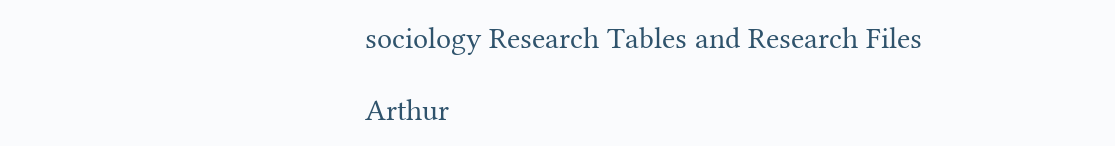sociology Research Tables and Research Files

Arthur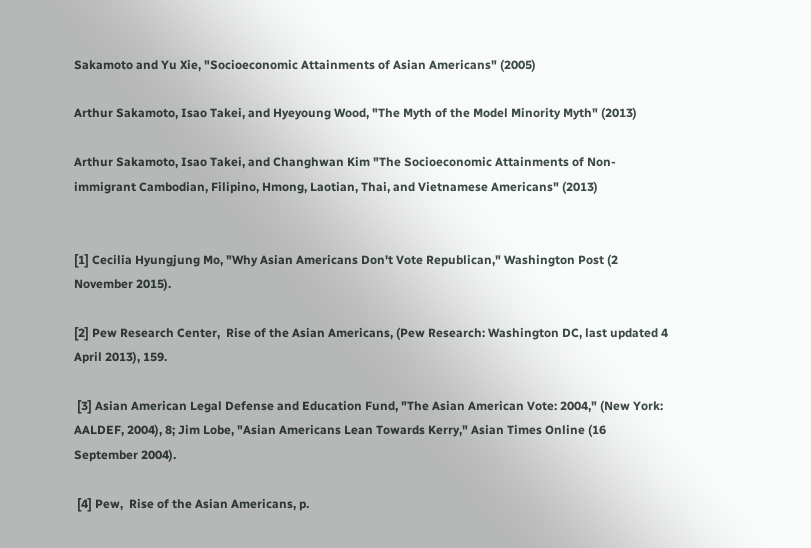Sakamoto and Yu Xie, "Socioeconomic Attainments of Asian Americans" (2005)

Arthur Sakamoto, Isao Takei, and Hyeyoung Wood, "The Myth of the Model Minority Myth" (2013)

Arthur Sakamoto, Isao Takei, and Changhwan Kim "The Socioeconomic Attainments of Non-immigrant Cambodian, Filipino, Hmong, Laotian, Thai, and Vietnamese Americans" (2013)


[1] Cecilia Hyungjung Mo, "Why Asian Americans Don't Vote Republican," Washington Post (2 November 2015).

[2] Pew Research Center,  Rise of the Asian Americans, (Pew Research: Washington DC, last updated 4 April 2013), 159.

 [3] Asian American Legal Defense and Education Fund, "The Asian American Vote: 2004," (New York: AALDEF, 2004), 8; Jim Lobe, "Asian Americans Lean Towards Kerry," Asian Times Online (16 September 2004).

 [4] Pew,  Rise of the Asian Americans, p.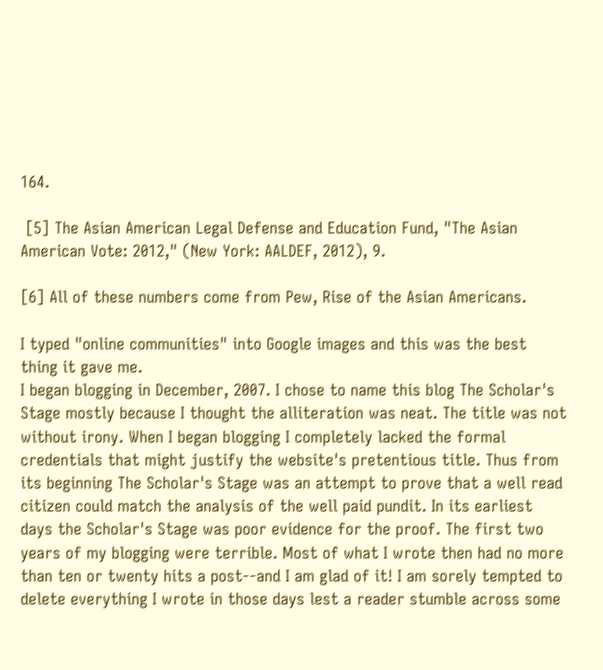164.

 [5] The Asian American Legal Defense and Education Fund, "The Asian American Vote: 2012," (New York: AALDEF, 2012), 9.

[6] All of these numbers come from Pew, Rise of the Asian Americans.

I typed "online communities" into Google images and this was the best thing it gave me.
I began blogging in December, 2007. I chose to name this blog The Scholar's Stage mostly because I thought the alliteration was neat. The title was not without irony. When I began blogging I completely lacked the formal credentials that might justify the website's pretentious title. Thus from its beginning The Scholar's Stage was an attempt to prove that a well read citizen could match the analysis of the well paid pundit. In its earliest days the Scholar's Stage was poor evidence for the proof. The first two years of my blogging were terrible. Most of what I wrote then had no more than ten or twenty hits a post--and I am glad of it! I am sorely tempted to delete everything I wrote in those days lest a reader stumble across some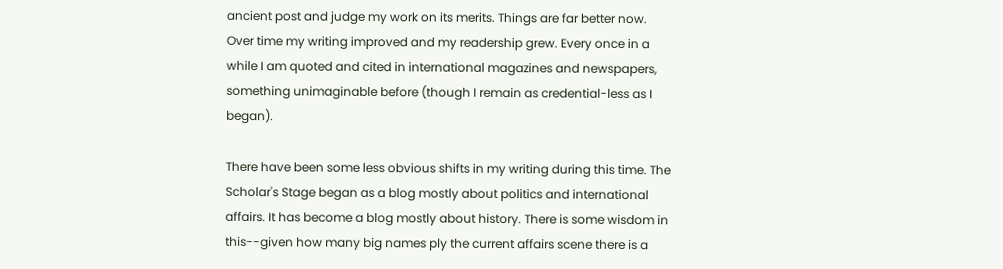ancient post and judge my work on its merits. Things are far better now. Over time my writing improved and my readership grew. Every once in a while I am quoted and cited in international magazines and newspapers, something unimaginable before (though I remain as credential-less as I began).

There have been some less obvious shifts in my writing during this time. The Scholar's Stage began as a blog mostly about politics and international affairs. It has become a blog mostly about history. There is some wisdom in this--given how many big names ply the current affairs scene there is a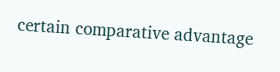certain comparative advantage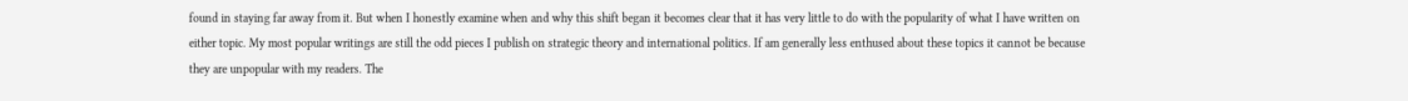found in staying far away from it. But when I honestly examine when and why this shift began it becomes clear that it has very little to do with the popularity of what I have written on either topic. My most popular writings are still the odd pieces I publish on strategic theory and international politics. If am generally less enthused about these topics it cannot be because they are unpopular with my readers. The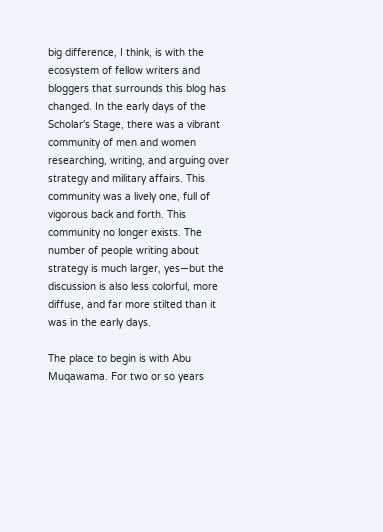big difference, I think, is with the ecosystem of fellow writers and bloggers that surrounds this blog has changed. In the early days of the Scholar's Stage, there was a vibrant community of men and women researching, writing, and arguing over strategy and military affairs. This community was a lively one, full of vigorous back and forth. This community no longer exists. The number of people writing about strategy is much larger, yes—but the discussion is also less colorful, more diffuse, and far more stilted than it was in the early days.

The place to begin is with Abu Muqawama. For two or so years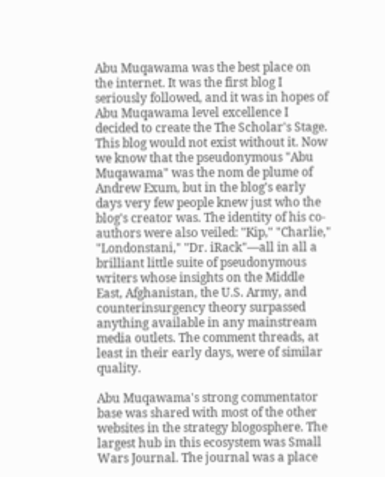Abu Muqawama was the best place on the internet. It was the first blog I seriously followed, and it was in hopes of Abu Muqawama level excellence I decided to create the The Scholar's Stage. This blog would not exist without it. Now we know that the pseudonymous "Abu Muqawama" was the nom de plume of Andrew Exum, but in the blog's early days very few people knew just who the blog's creator was. The identity of his co-authors were also veiled: "Kip," "Charlie," "Londonstani," "Dr. iRack"—all in all a brilliant little suite of pseudonymous writers whose insights on the Middle East, Afghanistan, the U.S. Army, and counterinsurgency theory surpassed anything available in any mainstream media outlets. The comment threads, at least in their early days, were of similar quality.

Abu Muqawama's strong commentator base was shared with most of the other websites in the strategy blogosphere. The largest hub in this ecosystem was Small Wars Journal. The journal was a place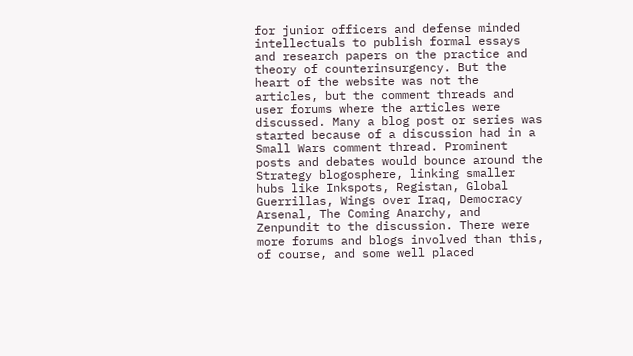for junior officers and defense minded intellectuals to publish formal essays and research papers on the practice and theory of counterinsurgency. But the heart of the website was not the articles, but the comment threads and user forums where the articles were discussed. Many a blog post or series was started because of a discussion had in a Small Wars comment thread. Prominent posts and debates would bounce around the Strategy blogosphere, linking smaller hubs like Inkspots, Registan, Global Guerrillas, Wings over Iraq, Democracy Arsenal, The Coming Anarchy, and Zenpundit to the discussion. There were more forums and blogs involved than this, of course, and some well placed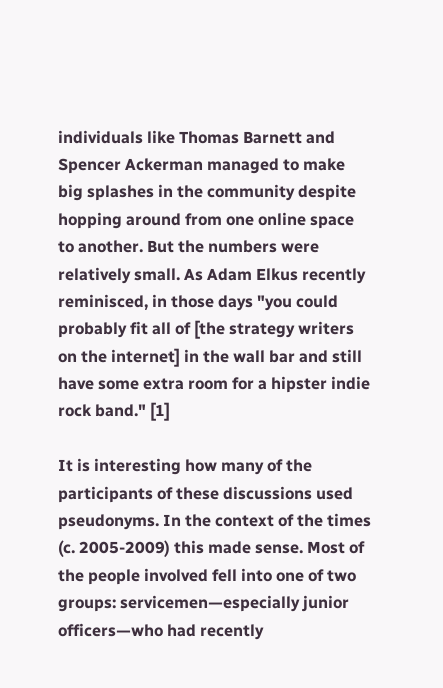individuals like Thomas Barnett and Spencer Ackerman managed to make big splashes in the community despite hopping around from one online space to another. But the numbers were relatively small. As Adam Elkus recently reminisced, in those days "you could probably fit all of [the strategy writers on the internet] in the wall bar and still have some extra room for a hipster indie rock band." [1]

It is interesting how many of the participants of these discussions used pseudonyms. In the context of the times (c. 2005-2009) this made sense. Most of the people involved fell into one of two groups: servicemen—especially junior officers—who had recently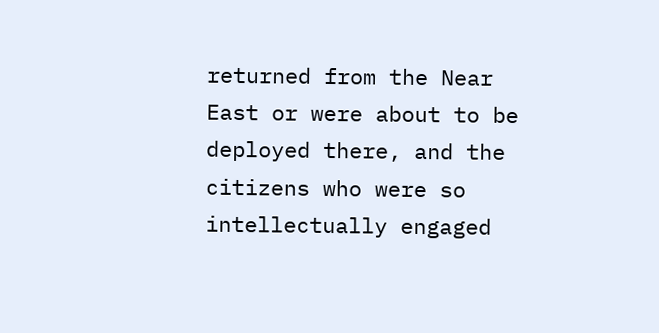returned from the Near East or were about to be deployed there, and the citizens who were so intellectually engaged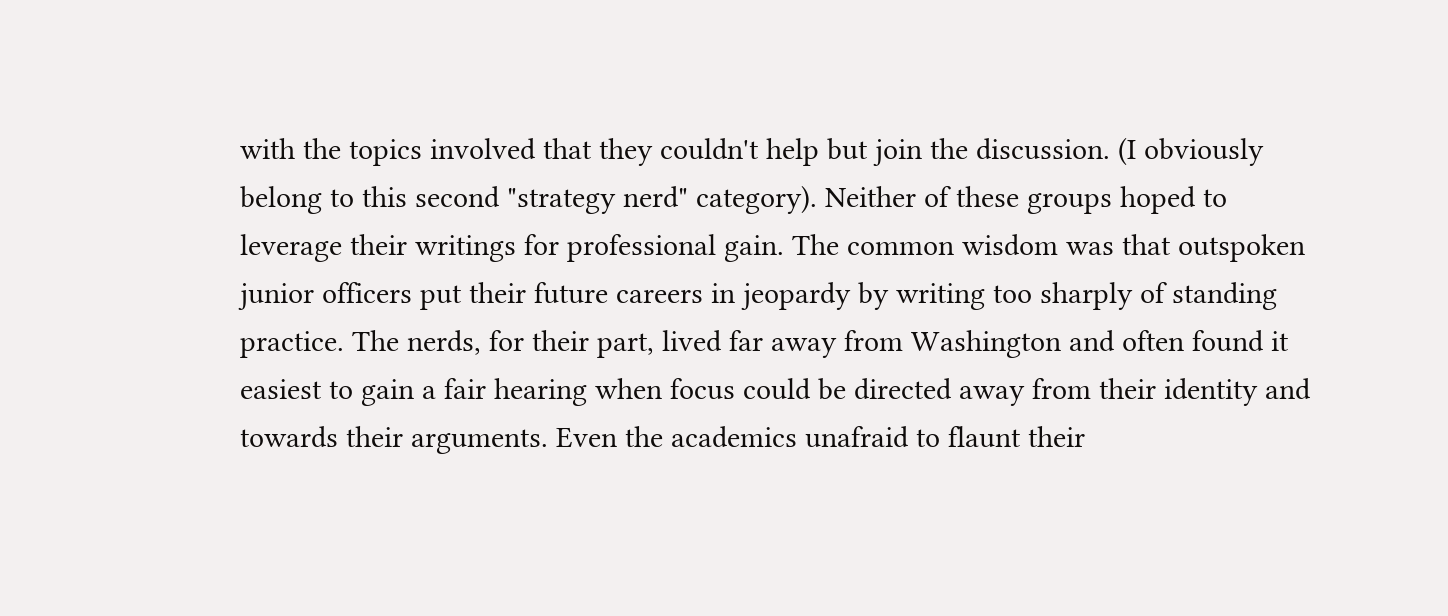with the topics involved that they couldn't help but join the discussion. (I obviously belong to this second "strategy nerd" category). Neither of these groups hoped to leverage their writings for professional gain. The common wisdom was that outspoken junior officers put their future careers in jeopardy by writing too sharply of standing practice. The nerds, for their part, lived far away from Washington and often found it easiest to gain a fair hearing when focus could be directed away from their identity and towards their arguments. Even the academics unafraid to flaunt their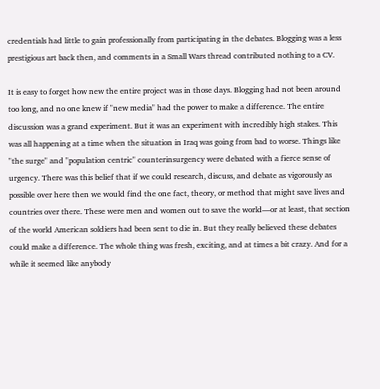credentials had little to gain professionally from participating in the debates. Blogging was a less prestigious art back then, and comments in a Small Wars thread contributed nothing to a CV.

It is easy to forget how new the entire project was in those days. Blogging had not been around too long, and no one knew if "new media" had the power to make a difference. The entire discussion was a grand experiment. But it was an experiment with incredibly high stakes. This was all happening at a time when the situation in Iraq was going from bad to worse. Things like "the surge" and "population centric" counterinsurgency were debated with a fierce sense of urgency. There was this belief that if we could research, discuss, and debate as vigorously as possible over here then we would find the one fact, theory, or method that might save lives and countries over there. These were men and women out to save the world—or at least, that section of the world American soldiers had been sent to die in. But they really believed these debates could make a difference. The whole thing was fresh, exciting, and at times a bit crazy. And for a while it seemed like anybody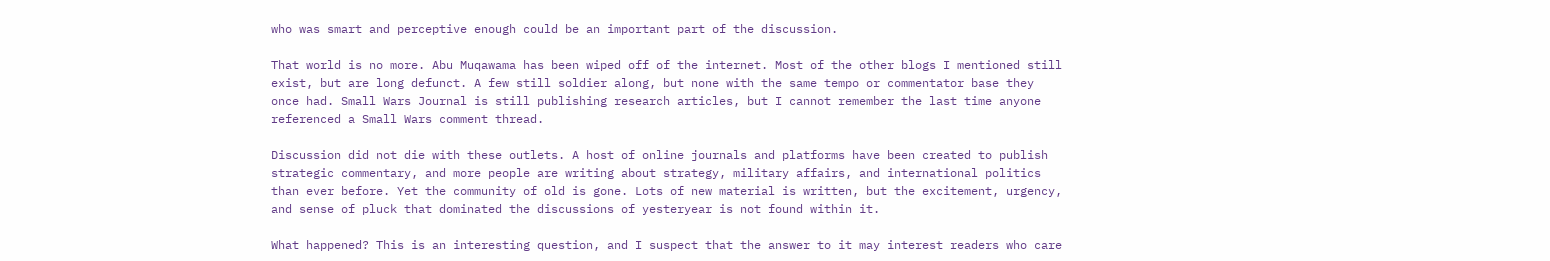who was smart and perceptive enough could be an important part of the discussion.

That world is no more. Abu Muqawama has been wiped off of the internet. Most of the other blogs I mentioned still exist, but are long defunct. A few still soldier along, but none with the same tempo or commentator base they once had. Small Wars Journal is still publishing research articles, but I cannot remember the last time anyone referenced a Small Wars comment thread.

Discussion did not die with these outlets. A host of online journals and platforms have been created to publish strategic commentary, and more people are writing about strategy, military affairs, and international politics than ever before. Yet the community of old is gone. Lots of new material is written, but the excitement, urgency, and sense of pluck that dominated the discussions of yesteryear is not found within it.

What happened? This is an interesting question, and I suspect that the answer to it may interest readers who care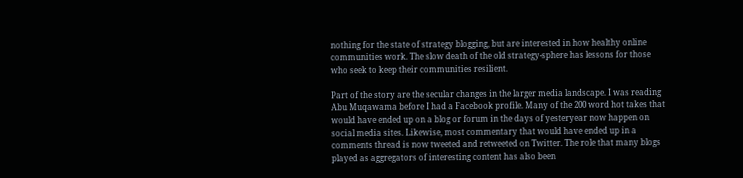nothing for the state of strategy blogging, but are interested in how healthy online communities work. The slow death of the old strategy-sphere has lessons for those who seek to keep their communities resilient.

Part of the story are the secular changes in the larger media landscape. I was reading Abu Muqawama before I had a Facebook profile. Many of the 200 word hot takes that would have ended up on a blog or forum in the days of yesteryear now happen on social media sites. Likewise, most commentary that would have ended up in a comments thread is now tweeted and retweeted on Twitter. The role that many blogs played as aggregators of interesting content has also been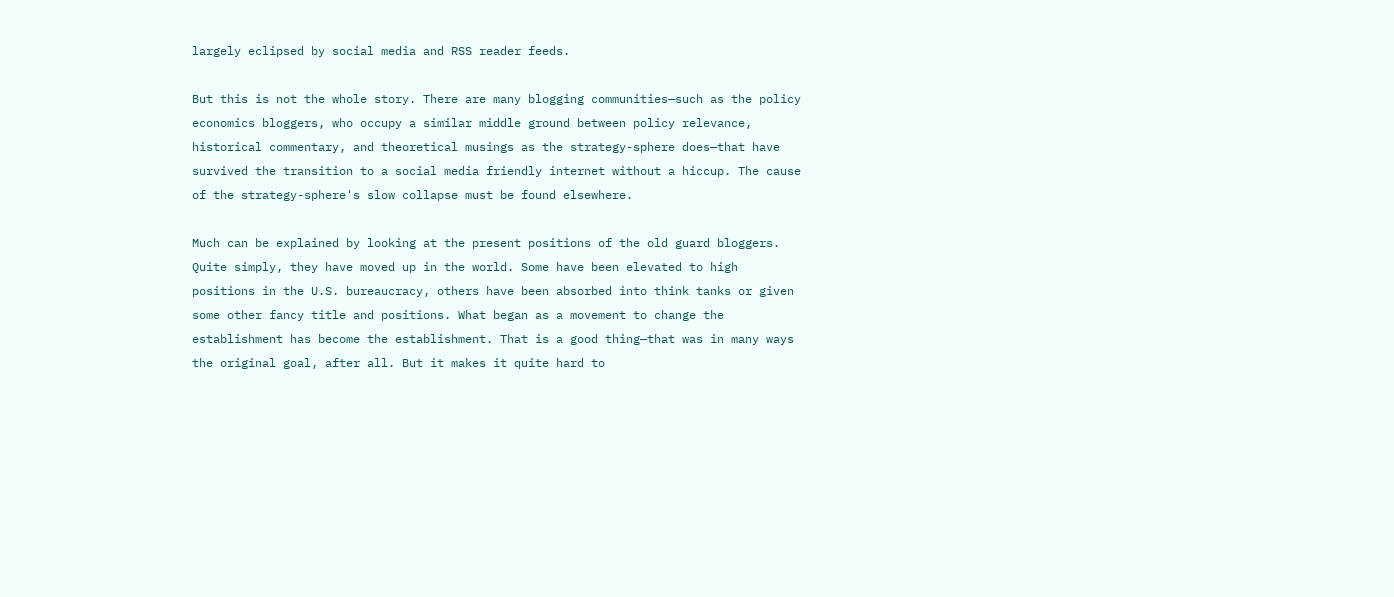largely eclipsed by social media and RSS reader feeds.

But this is not the whole story. There are many blogging communities—such as the policy economics bloggers, who occupy a similar middle ground between policy relevance, historical commentary, and theoretical musings as the strategy-sphere does—that have survived the transition to a social media friendly internet without a hiccup. The cause of the strategy-sphere's slow collapse must be found elsewhere.

Much can be explained by looking at the present positions of the old guard bloggers. Quite simply, they have moved up in the world. Some have been elevated to high positions in the U.S. bureaucracy, others have been absorbed into think tanks or given some other fancy title and positions. What began as a movement to change the establishment has become the establishment. That is a good thing—that was in many ways the original goal, after all. But it makes it quite hard to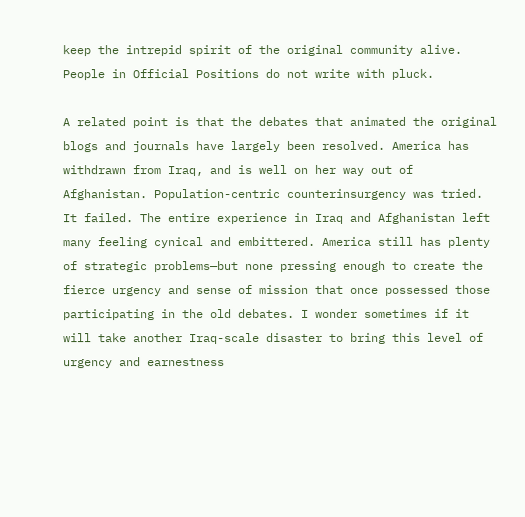keep the intrepid spirit of the original community alive. People in Official Positions do not write with pluck.

A related point is that the debates that animated the original blogs and journals have largely been resolved. America has withdrawn from Iraq, and is well on her way out of Afghanistan. Population-centric counterinsurgency was tried. It failed. The entire experience in Iraq and Afghanistan left many feeling cynical and embittered. America still has plenty of strategic problems—but none pressing enough to create the fierce urgency and sense of mission that once possessed those participating in the old debates. I wonder sometimes if it will take another Iraq-scale disaster to bring this level of urgency and earnestness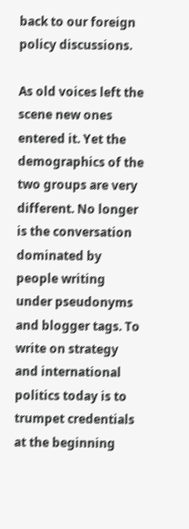back to our foreign policy discussions.

As old voices left the scene new ones entered it. Yet the demographics of the two groups are very different. No longer is the conversation dominated by people writing under pseudonyms and blogger tags. To write on strategy and international politics today is to trumpet credentials at the beginning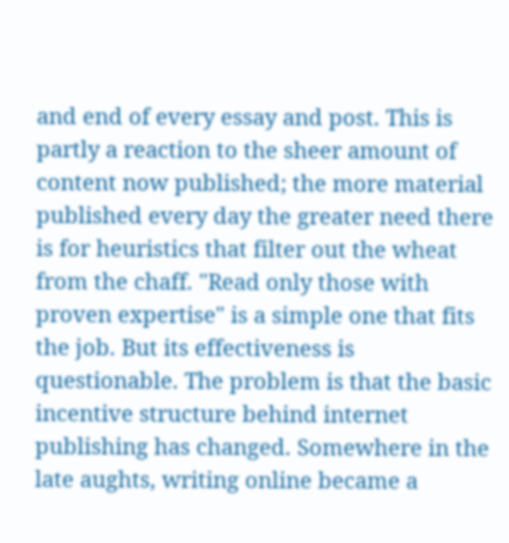and end of every essay and post. This is partly a reaction to the sheer amount of content now published; the more material published every day the greater need there is for heuristics that filter out the wheat from the chaff. "Read only those with proven expertise" is a simple one that fits the job. But its effectiveness is questionable. The problem is that the basic incentive structure behind internet publishing has changed. Somewhere in the late aughts, writing online became a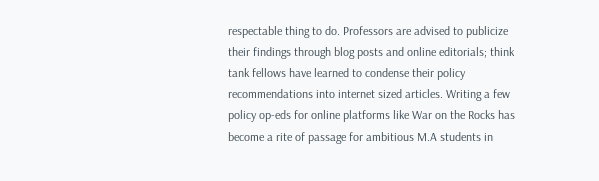respectable thing to do. Professors are advised to publicize their findings through blog posts and online editorials; think tank fellows have learned to condense their policy recommendations into internet sized articles. Writing a few policy op-eds for online platforms like War on the Rocks has become a rite of passage for ambitious M.A students in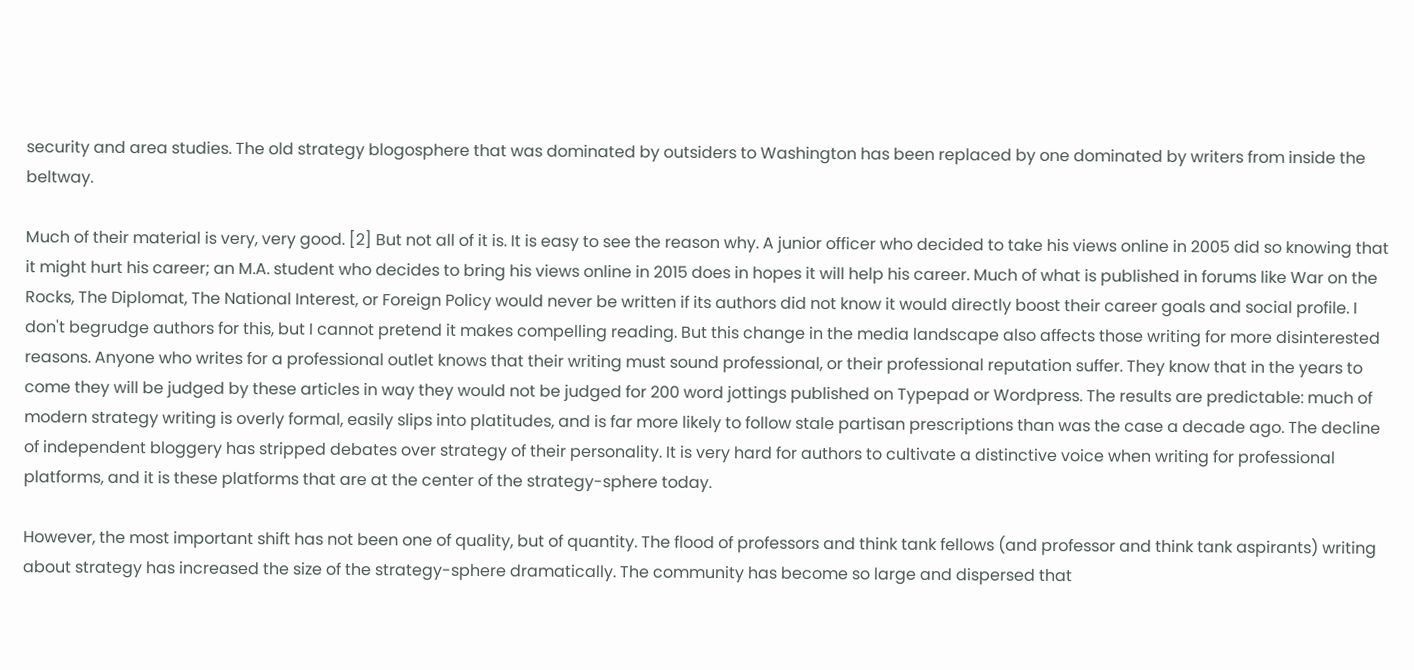security and area studies. The old strategy blogosphere that was dominated by outsiders to Washington has been replaced by one dominated by writers from inside the beltway.

Much of their material is very, very good. [2] But not all of it is. It is easy to see the reason why. A junior officer who decided to take his views online in 2005 did so knowing that it might hurt his career; an M.A. student who decides to bring his views online in 2015 does in hopes it will help his career. Much of what is published in forums like War on the Rocks, The Diplomat, The National Interest, or Foreign Policy would never be written if its authors did not know it would directly boost their career goals and social profile. I don't begrudge authors for this, but I cannot pretend it makes compelling reading. But this change in the media landscape also affects those writing for more disinterested reasons. Anyone who writes for a professional outlet knows that their writing must sound professional, or their professional reputation suffer. They know that in the years to come they will be judged by these articles in way they would not be judged for 200 word jottings published on Typepad or Wordpress. The results are predictable: much of modern strategy writing is overly formal, easily slips into platitudes, and is far more likely to follow stale partisan prescriptions than was the case a decade ago. The decline of independent bloggery has stripped debates over strategy of their personality. It is very hard for authors to cultivate a distinctive voice when writing for professional platforms, and it is these platforms that are at the center of the strategy-sphere today.

However, the most important shift has not been one of quality, but of quantity. The flood of professors and think tank fellows (and professor and think tank aspirants) writing about strategy has increased the size of the strategy-sphere dramatically. The community has become so large and dispersed that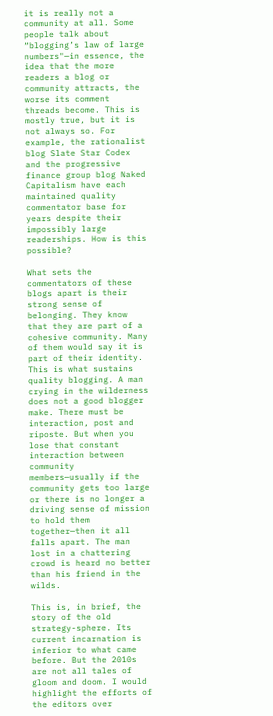it is really not a community at all. Some people talk about “blogging’s law of large numbers"—in essence, the idea that the more readers a blog or community attracts, the worse its comment threads become. This is mostly true, but it is not always so. For example, the rationalist blog Slate Star Codex and the progressive finance group blog Naked Capitalism have each maintained quality commentator base for years despite their impossibly large readerships. How is this possible?

What sets the commentators of these blogs apart is their strong sense of belonging. They know that they are part of a cohesive community. Many of them would say it is part of their identity. This is what sustains quality blogging. A man crying in the wilderness does not a good blogger make. There must be interaction, post and riposte. But when you lose that constant interaction between community members—usually if the community gets too large or there is no longer a driving sense of mission to hold them together—then it all falls apart. The man lost in a chattering crowd is heard no better than his friend in the wilds.

This is, in brief, the story of the old strategy-sphere. Its current incarnation is inferior to what came before. But the 2010s are not all tales of gloom and doom. I would highlight the efforts of the editors over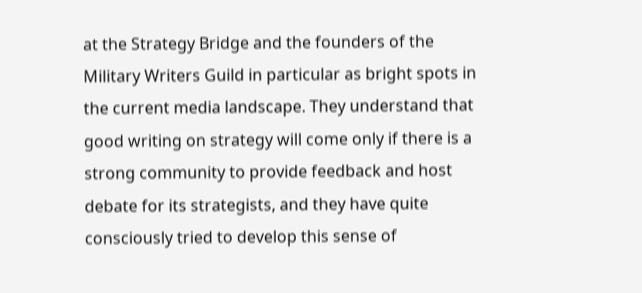at the Strategy Bridge and the founders of the Military Writers Guild in particular as bright spots in the current media landscape. They understand that good writing on strategy will come only if there is a strong community to provide feedback and host debate for its strategists, and they have quite consciously tried to develop this sense of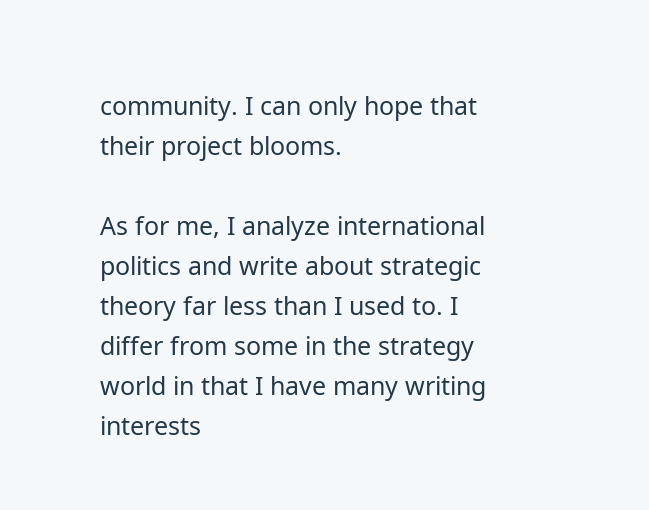community. I can only hope that their project blooms.

As for me, I analyze international politics and write about strategic theory far less than I used to. I differ from some in the strategy world in that I have many writing interests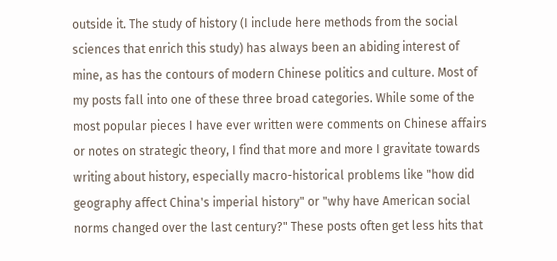outside it. The study of history (I include here methods from the social sciences that enrich this study) has always been an abiding interest of mine, as has the contours of modern Chinese politics and culture. Most of my posts fall into one of these three broad categories. While some of the most popular pieces I have ever written were comments on Chinese affairs or notes on strategic theory, I find that more and more I gravitate towards writing about history, especially macro-historical problems like "how did geography affect China's imperial history" or "why have American social norms changed over the last century?" These posts often get less hits that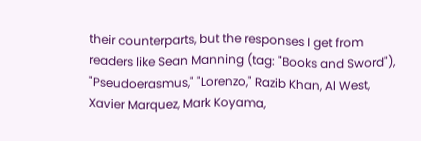their counterparts, but the responses I get from readers like Sean Manning (tag: "Books and Sword"), "Pseudoerasmus," "Lorenzo," Razib Khan, Al West, Xavier Marquez, Mark Koyama,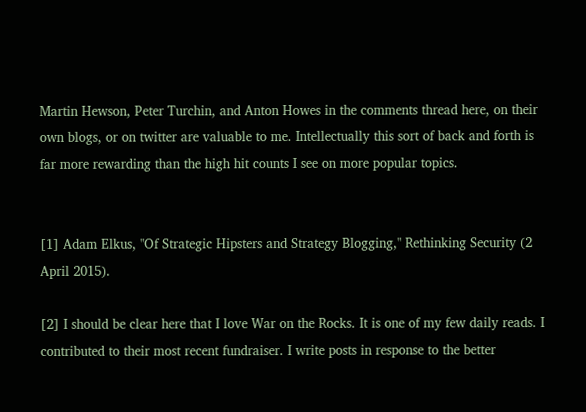Martin Hewson, Peter Turchin, and Anton Howes in the comments thread here, on their own blogs, or on twitter are valuable to me. Intellectually this sort of back and forth is far more rewarding than the high hit counts I see on more popular topics.


[1] Adam Elkus, "Of Strategic Hipsters and Strategy Blogging," Rethinking Security (2 April 2015).

[2] I should be clear here that I love War on the Rocks. It is one of my few daily reads. I contributed to their most recent fundraiser. I write posts in response to the better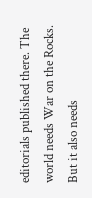editorials published there. The world needs War on the Rocks. But it also needs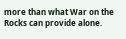more than what War on the Rocks can provide alone.